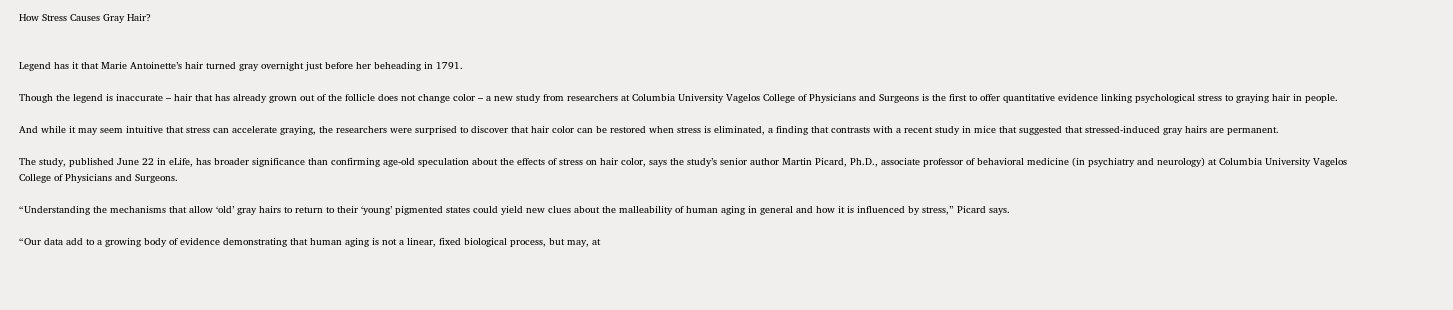How Stress Causes Gray Hair?


Legend has it that Marie Antoinette’s hair turned gray overnight just before her beheading in 1791.

Though the legend is inaccurate – hair that has already grown out of the follicle does not change color – a new study from researchers at Columbia University Vagelos College of Physicians and Surgeons is the first to offer quantitative evidence linking psychological stress to graying hair in people.

And while it may seem intuitive that stress can accelerate graying, the researchers were surprised to discover that hair color can be restored when stress is eliminated, a finding that contrasts with a recent study in mice that suggested that stressed-induced gray hairs are permanent.

The study, published June 22 in eLife, has broader significance than confirming age-old speculation about the effects of stress on hair color, says the study’s senior author Martin Picard, Ph.D., associate professor of behavioral medicine (in psychiatry and neurology) at Columbia University Vagelos College of Physicians and Surgeons.

“Understanding the mechanisms that allow ‘old’ gray hairs to return to their ‘young’ pigmented states could yield new clues about the malleability of human aging in general and how it is influenced by stress,” Picard says.

“Our data add to a growing body of evidence demonstrating that human aging is not a linear, fixed biological process, but may, at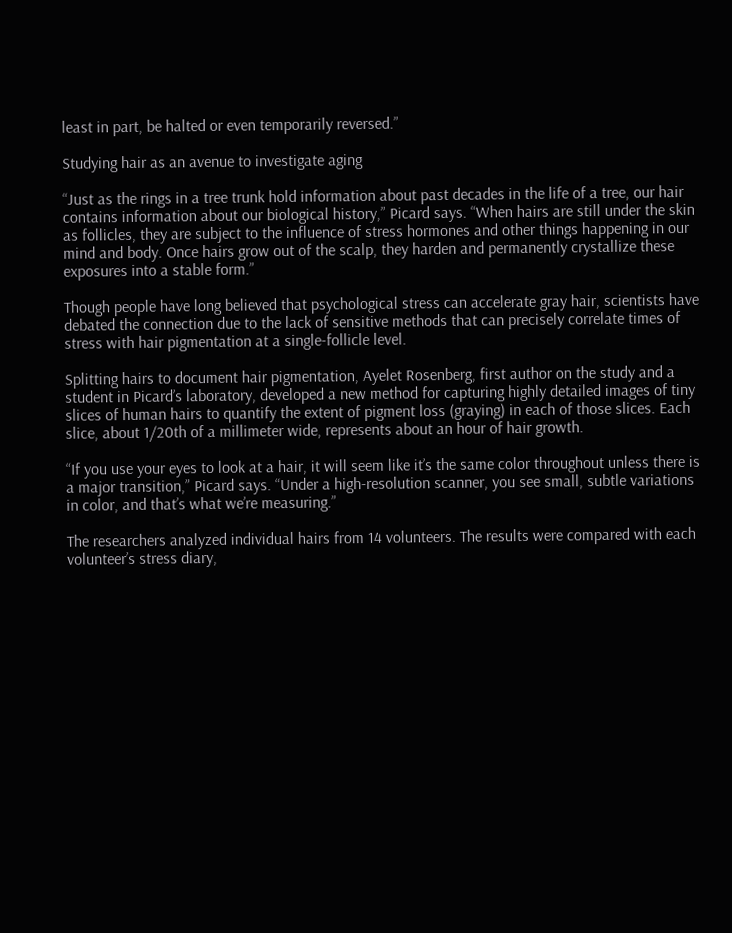least in part, be halted or even temporarily reversed.”

Studying hair as an avenue to investigate aging

“Just as the rings in a tree trunk hold information about past decades in the life of a tree, our hair contains information about our biological history,” Picard says. “When hairs are still under the skin as follicles, they are subject to the influence of stress hormones and other things happening in our mind and body. Once hairs grow out of the scalp, they harden and permanently crystallize these exposures into a stable form.”

Though people have long believed that psychological stress can accelerate gray hair, scientists have debated the connection due to the lack of sensitive methods that can precisely correlate times of stress with hair pigmentation at a single-follicle level.

Splitting hairs to document hair pigmentation, Ayelet Rosenberg, first author on the study and a student in Picard’s laboratory, developed a new method for capturing highly detailed images of tiny slices of human hairs to quantify the extent of pigment loss (graying) in each of those slices. Each slice, about 1/20th of a millimeter wide, represents about an hour of hair growth.

“If you use your eyes to look at a hair, it will seem like it’s the same color throughout unless there is a major transition,” Picard says. “Under a high-resolution scanner, you see small, subtle variations in color, and that’s what we’re measuring.”

The researchers analyzed individual hairs from 14 volunteers. The results were compared with each volunteer’s stress diary,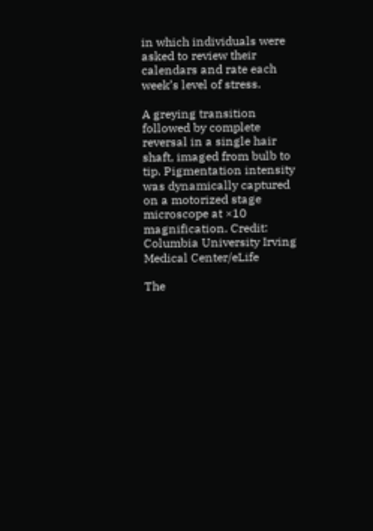in which individuals were asked to review their calendars and rate each week’s level of stress.

A greying transition followed by complete reversal in a single hair shaft, imaged from bulb to tip. Pigmentation intensity was dynamically captured on a motorized stage microscope at ×10 magnification. Credit: Columbia University Irving Medical Center/eLife

The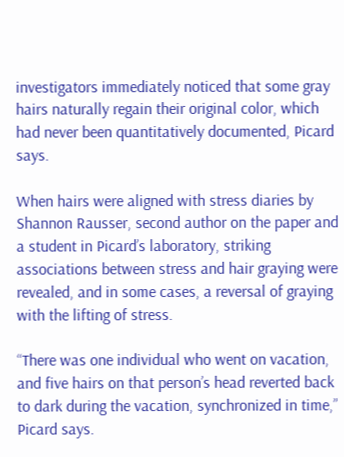investigators immediately noticed that some gray hairs naturally regain their original color, which had never been quantitatively documented, Picard says.

When hairs were aligned with stress diaries by Shannon Rausser, second author on the paper and a student in Picard’s laboratory, striking associations between stress and hair graying were revealed, and in some cases, a reversal of graying with the lifting of stress.

“There was one individual who went on vacation, and five hairs on that person’s head reverted back to dark during the vacation, synchronized in time,” Picard says.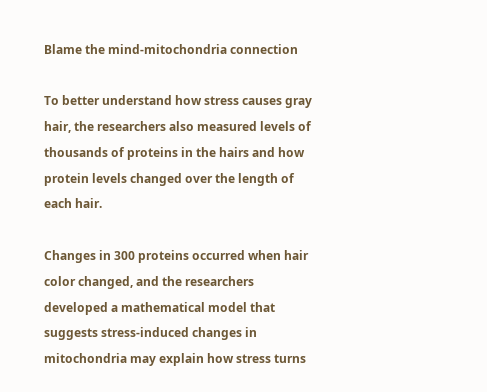Blame the mind-mitochondria connection

To better understand how stress causes gray hair, the researchers also measured levels of thousands of proteins in the hairs and how protein levels changed over the length of each hair.

Changes in 300 proteins occurred when hair color changed, and the researchers developed a mathematical model that suggests stress-induced changes in mitochondria may explain how stress turns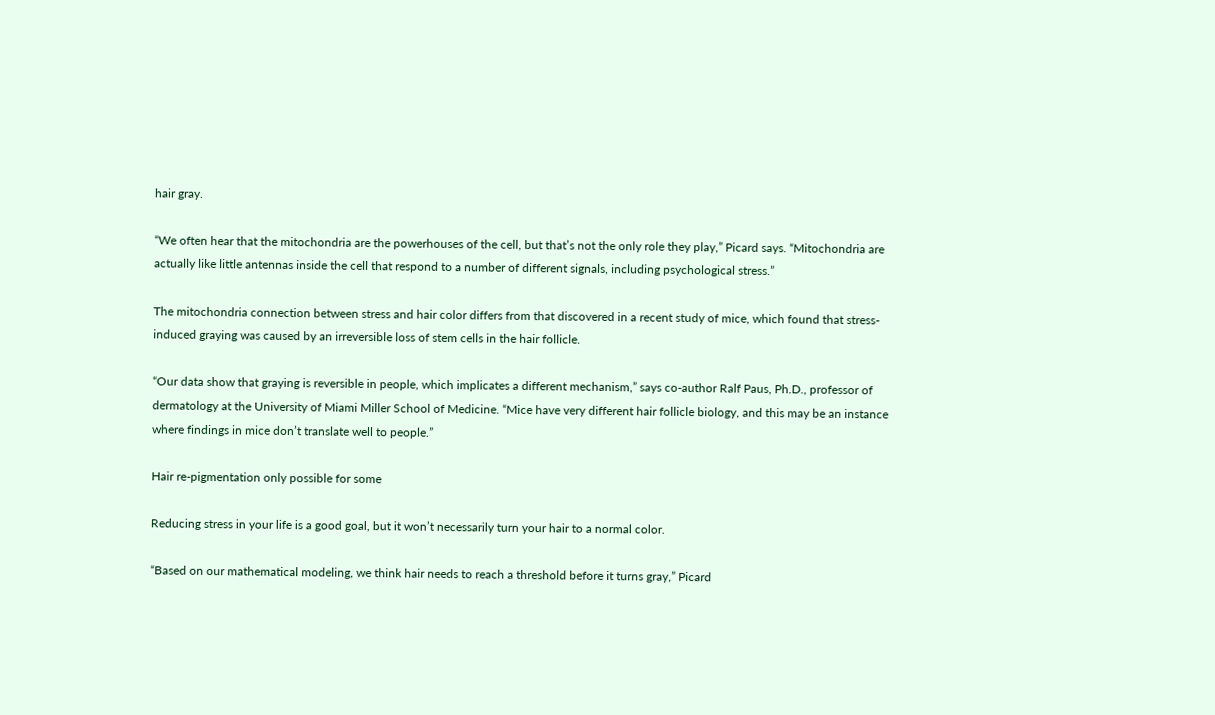hair gray.

“We often hear that the mitochondria are the powerhouses of the cell, but that’s not the only role they play,” Picard says. “Mitochondria are actually like little antennas inside the cell that respond to a number of different signals, including psychological stress.”

The mitochondria connection between stress and hair color differs from that discovered in a recent study of mice, which found that stress-induced graying was caused by an irreversible loss of stem cells in the hair follicle.

“Our data show that graying is reversible in people, which implicates a different mechanism,” says co-author Ralf Paus, Ph.D., professor of dermatology at the University of Miami Miller School of Medicine. “Mice have very different hair follicle biology, and this may be an instance where findings in mice don’t translate well to people.”

Hair re-pigmentation only possible for some

Reducing stress in your life is a good goal, but it won’t necessarily turn your hair to a normal color.

“Based on our mathematical modeling, we think hair needs to reach a threshold before it turns gray,” Picard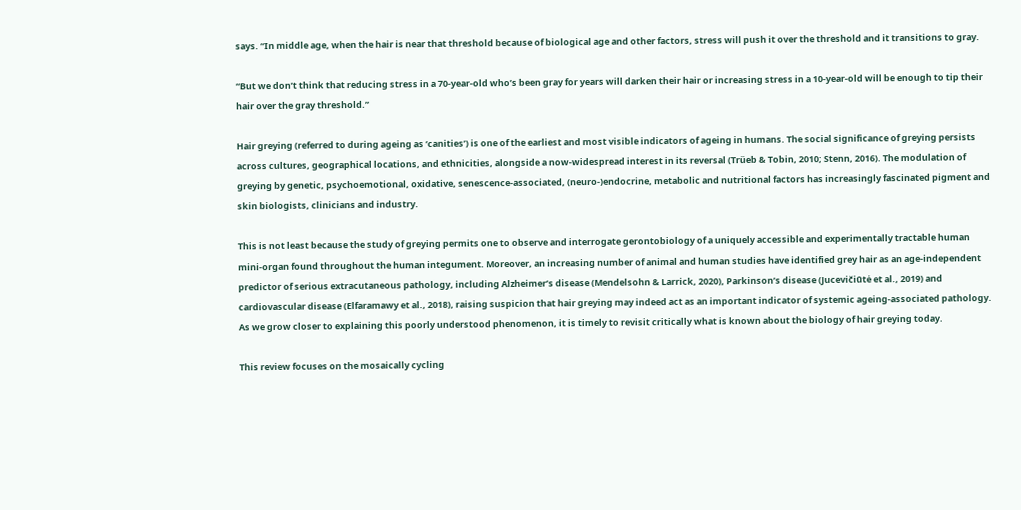says. “In middle age, when the hair is near that threshold because of biological age and other factors, stress will push it over the threshold and it transitions to gray.

“But we don’t think that reducing stress in a 70-year-old who’s been gray for years will darken their hair or increasing stress in a 10-year-old will be enough to tip their hair over the gray threshold.”

Hair greying (referred to during ageing as ‘canities’) is one of the earliest and most visible indicators of ageing in humans. The social significance of greying persists across cultures, geographical locations, and ethnicities, alongside a now-widespread interest in its reversal (Trüeb & Tobin, 2010; Stenn, 2016). The modulation of greying by genetic, psychoemotional, oxidative, senescence-associated, (neuro-)endocrine, metabolic and nutritional factors has increasingly fascinated pigment and skin biologists, clinicians and industry.

This is not least because the study of greying permits one to observe and interrogate gerontobiology of a uniquely accessible and experimentally tractable human mini-organ found throughout the human integument. Moreover, an increasing number of animal and human studies have identified grey hair as an age-independent predictor of serious extracutaneous pathology, including Alzheimer’s disease (Mendelsohn & Larrick, 2020), Parkinson’s disease (Jucevičiūtė et al., 2019) and cardiovascular disease (Elfaramawy et al., 2018), raising suspicion that hair greying may indeed act as an important indicator of systemic ageing-associated pathology. As we grow closer to explaining this poorly understood phenomenon, it is timely to revisit critically what is known about the biology of hair greying today.

This review focuses on the mosaically cycling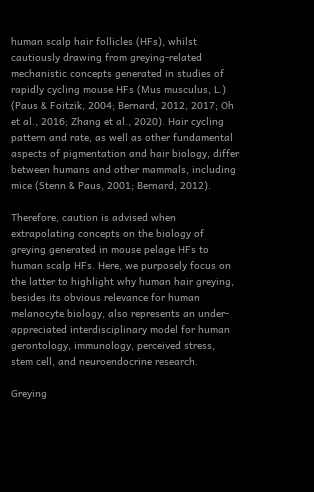human scalp hair follicles (HFs), whilst cautiously drawing from greying-related mechanistic concepts generated in studies of rapidly cycling mouse HFs (Mus musculus, L.) (Paus & Foitzik, 2004; Bernard, 2012, 2017; Oh et al., 2016; Zhang et al., 2020). Hair cycling pattern and rate, as well as other fundamental aspects of pigmentation and hair biology, differ between humans and other mammals, including mice (Stenn & Paus, 2001; Bernard, 2012).

Therefore, caution is advised when extrapolating concepts on the biology of greying generated in mouse pelage HFs to human scalp HFs. Here, we purposely focus on the latter to highlight why human hair greying, besides its obvious relevance for human melanocyte biology, also represents an under-appreciated interdisciplinary model for human gerontology, immunology, perceived stress, stem cell, and neuroendocrine research.

Greying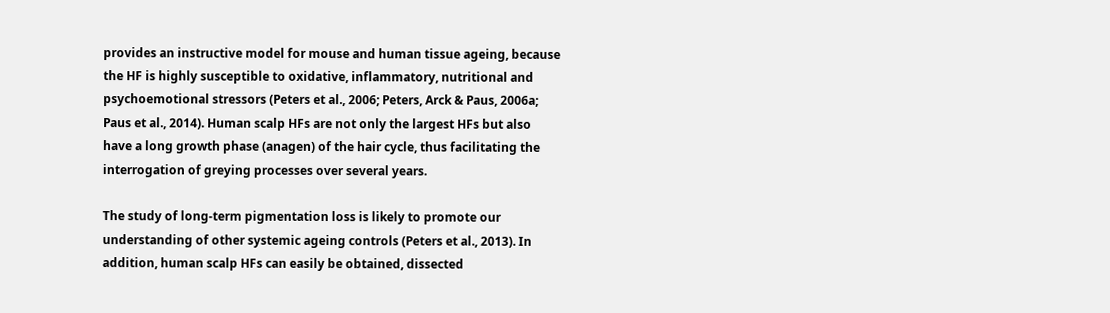provides an instructive model for mouse and human tissue ageing, because the HF is highly susceptible to oxidative, inflammatory, nutritional and psychoemotional stressors (Peters et al., 2006; Peters, Arck & Paus, 2006a; Paus et al., 2014). Human scalp HFs are not only the largest HFs but also have a long growth phase (anagen) of the hair cycle, thus facilitating the interrogation of greying processes over several years.

The study of long-term pigmentation loss is likely to promote our understanding of other systemic ageing controls (Peters et al., 2013). In addition, human scalp HFs can easily be obtained, dissected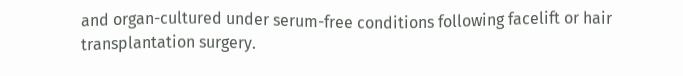and organ-cultured under serum-free conditions following facelift or hair transplantation surgery.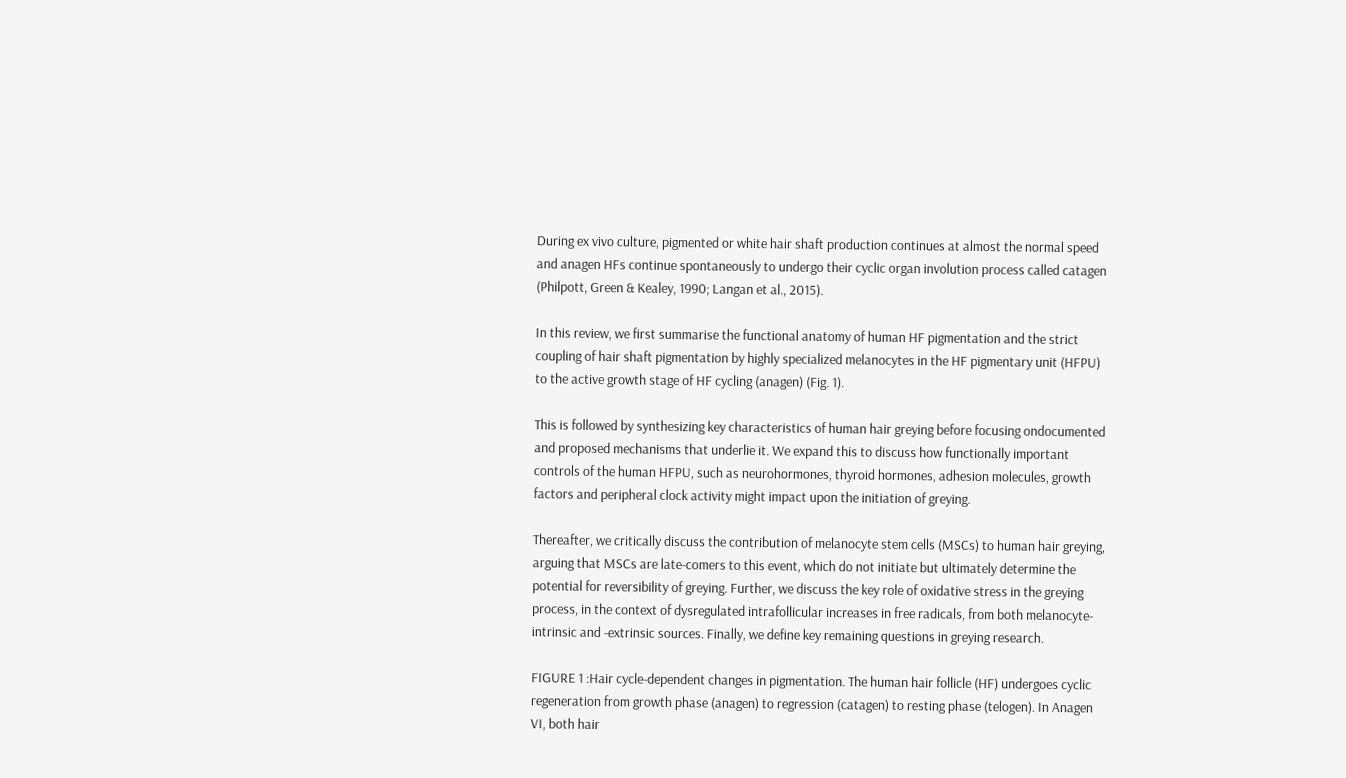During ex vivo culture, pigmented or white hair shaft production continues at almost the normal speed and anagen HFs continue spontaneously to undergo their cyclic organ involution process called catagen (Philpott, Green & Kealey, 1990; Langan et al., 2015).

In this review, we first summarise the functional anatomy of human HF pigmentation and the strict coupling of hair shaft pigmentation by highly specialized melanocytes in the HF pigmentary unit (HFPU) to the active growth stage of HF cycling (anagen) (Fig. 1).

This is followed by synthesizing key characteristics of human hair greying before focusing ondocumented and proposed mechanisms that underlie it. We expand this to discuss how functionally important controls of the human HFPU, such as neurohormones, thyroid hormones, adhesion molecules, growth factors and peripheral clock activity might impact upon the initiation of greying.

Thereafter, we critically discuss the contribution of melanocyte stem cells (MSCs) to human hair greying, arguing that MSCs are late-comers to this event, which do not initiate but ultimately determine the potential for reversibility of greying. Further, we discuss the key role of oxidative stress in the greying process, in the context of dysregulated intrafollicular increases in free radicals, from both melanocyte-intrinsic and -extrinsic sources. Finally, we define key remaining questions in greying research.

FIGURE 1 :Hair cycle-dependent changes in pigmentation. The human hair follicle (HF) undergoes cyclic regeneration from growth phase (anagen) to regression (catagen) to resting phase (telogen). In Anagen VI, both hair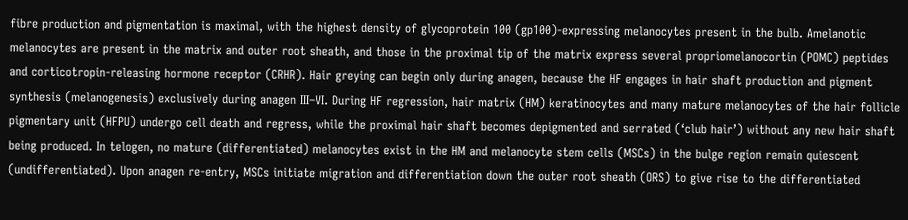fibre production and pigmentation is maximal, with the highest density of glycoprotein 100 (gp100)-expressing melanocytes present in the bulb. Amelanotic melanocytes are present in the matrix and outer root sheath, and those in the proximal tip of the matrix express several propriomelanocortin (POMC) peptides and corticotropin-releasing hormone receptor (CRHR). Hair greying can begin only during anagen, because the HF engages in hair shaft production and pigment synthesis (melanogenesis) exclusively during anagen III–VI. During HF regression, hair matrix (HM) keratinocytes and many mature melanocytes of the hair follicle pigmentary unit (HFPU) undergo cell death and regress, while the proximal hair shaft becomes depigmented and serrated (‘club hair’) without any new hair shaft being produced. In telogen, no mature (differentiated) melanocytes exist in the HM and melanocyte stem cells (MSCs) in the bulge region remain quiescent (undifferentiated). Upon anagen re-entry, MSCs initiate migration and differentiation down the outer root sheath (ORS) to give rise to the differentiated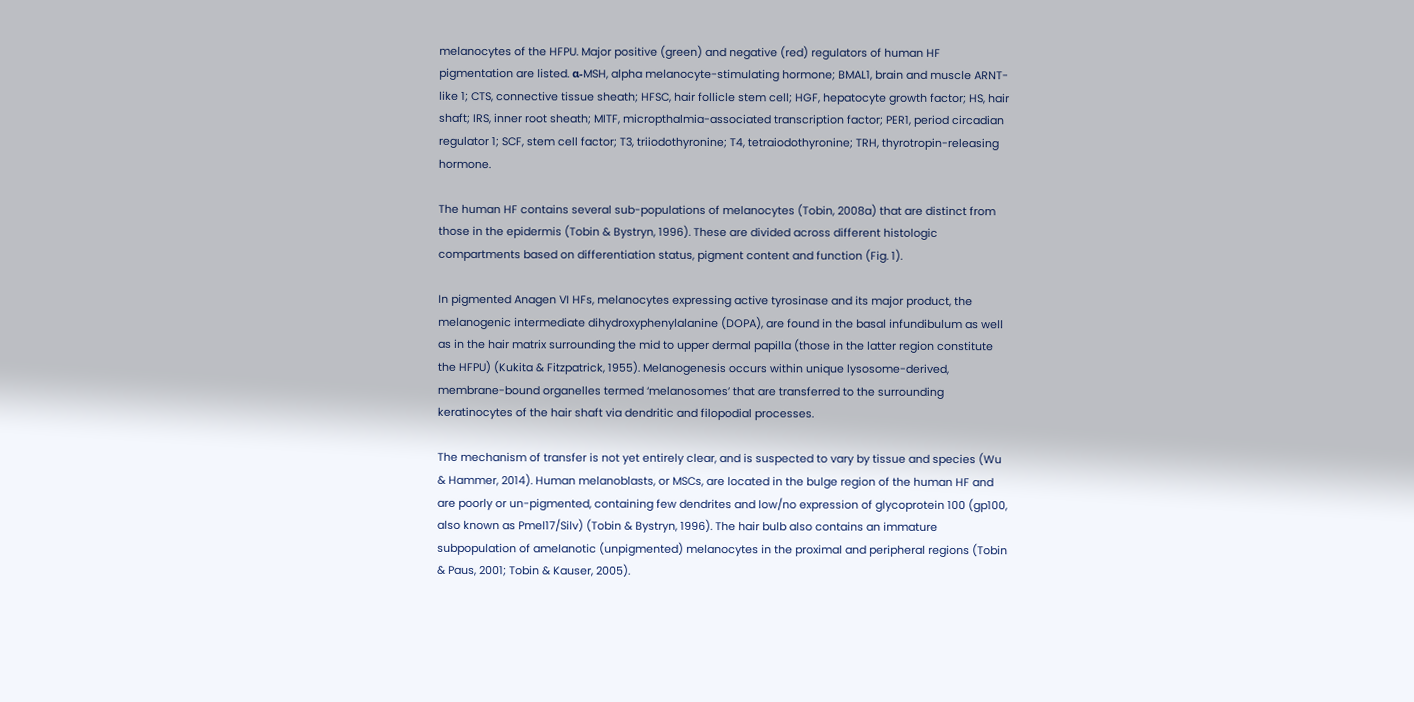melanocytes of the HFPU. Major positive (green) and negative (red) regulators of human HF pigmentation are listed. α-MSH, alpha melanocyte-stimulating hormone; BMAL1, brain and muscle ARNT-like 1; CTS, connective tissue sheath; HFSC, hair follicle stem cell; HGF, hepatocyte growth factor; HS, hair shaft; IRS, inner root sheath; MITF, micropthalmia-associated transcription factor; PER1, period circadian regulator 1; SCF, stem cell factor; T3, triiodothyronine; T4, tetraiodothyronine; TRH, thyrotropin-releasing hormone.

The human HF contains several sub-populations of melanocytes (Tobin, 2008a) that are distinct from those in the epidermis (Tobin & Bystryn, 1996). These are divided across different histologic compartments based on differentiation status, pigment content and function (Fig. 1).

In pigmented Anagen VI HFs, melanocytes expressing active tyrosinase and its major product, the melanogenic intermediate dihydroxyphenylalanine (DOPA), are found in the basal infundibulum as well as in the hair matrix surrounding the mid to upper dermal papilla (those in the latter region constitute the HFPU) (Kukita & Fitzpatrick, 1955). Melanogenesis occurs within unique lysosome-derived, membrane-bound organelles termed ‘melanosomes’ that are transferred to the surrounding keratinocytes of the hair shaft via dendritic and filopodial processes.

The mechanism of transfer is not yet entirely clear, and is suspected to vary by tissue and species (Wu & Hammer, 2014). Human melanoblasts, or MSCs, are located in the bulge region of the human HF and are poorly or un-pigmented, containing few dendrites and low/no expression of glycoprotein 100 (gp100, also known as Pmel17/Silv) (Tobin & Bystryn, 1996). The hair bulb also contains an immature subpopulation of amelanotic (unpigmented) melanocytes in the proximal and peripheral regions (Tobin & Paus, 2001; Tobin & Kauser, 2005).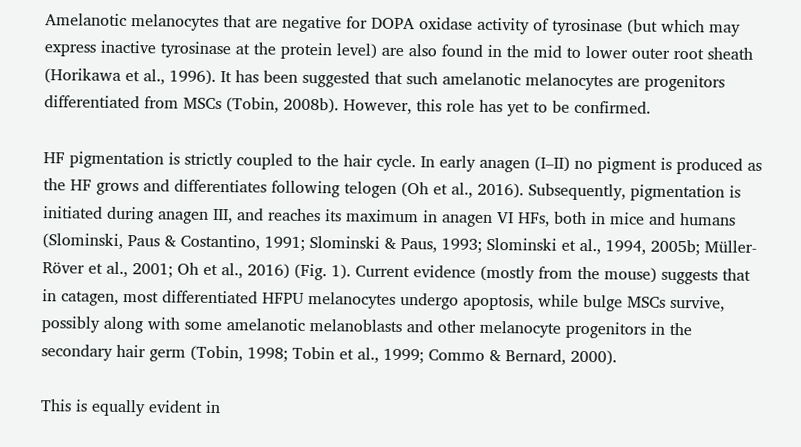Amelanotic melanocytes that are negative for DOPA oxidase activity of tyrosinase (but which may express inactive tyrosinase at the protein level) are also found in the mid to lower outer root sheath (Horikawa et al., 1996). It has been suggested that such amelanotic melanocytes are progenitors differentiated from MSCs (Tobin, 2008b). However, this role has yet to be confirmed.

HF pigmentation is strictly coupled to the hair cycle. In early anagen (I–II) no pigment is produced as the HF grows and differentiates following telogen (Oh et al., 2016). Subsequently, pigmentation is initiated during anagen III, and reaches its maximum in anagen VI HFs, both in mice and humans (Slominski, Paus & Costantino, 1991; Slominski & Paus, 1993; Slominski et al., 1994, 2005b; Müller-Röver et al., 2001; Oh et al., 2016) (Fig. 1). Current evidence (mostly from the mouse) suggests that in catagen, most differentiated HFPU melanocytes undergo apoptosis, while bulge MSCs survive, possibly along with some amelanotic melanoblasts and other melanocyte progenitors in the secondary hair germ (Tobin, 1998; Tobin et al., 1999; Commo & Bernard, 2000).

This is equally evident in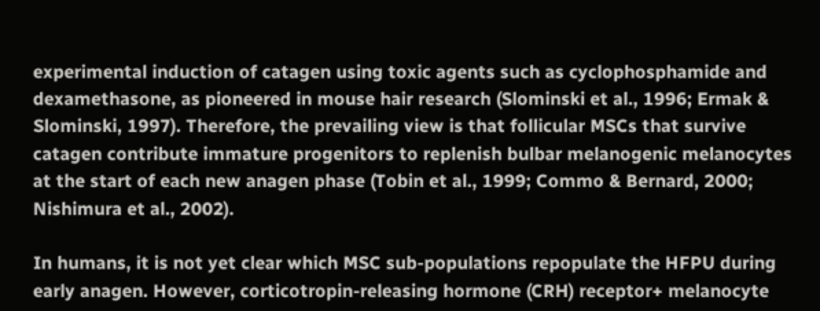experimental induction of catagen using toxic agents such as cyclophosphamide and dexamethasone, as pioneered in mouse hair research (Slominski et al., 1996; Ermak & Slominski, 1997). Therefore, the prevailing view is that follicular MSCs that survive catagen contribute immature progenitors to replenish bulbar melanogenic melanocytes at the start of each new anagen phase (Tobin et al., 1999; Commo & Bernard, 2000; Nishimura et al., 2002).

In humans, it is not yet clear which MSC sub-populations repopulate the HFPU during early anagen. However, corticotropin-releasing hormone (CRH) receptor+ melanocyte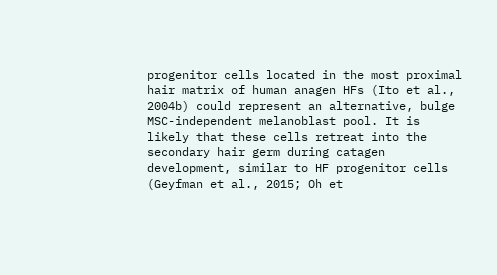progenitor cells located in the most proximal hair matrix of human anagen HFs (Ito et al., 2004b) could represent an alternative, bulge MSC-independent melanoblast pool. It is likely that these cells retreat into the secondary hair germ during catagen development, similar to HF progenitor cells (Geyfman et al., 2015; Oh et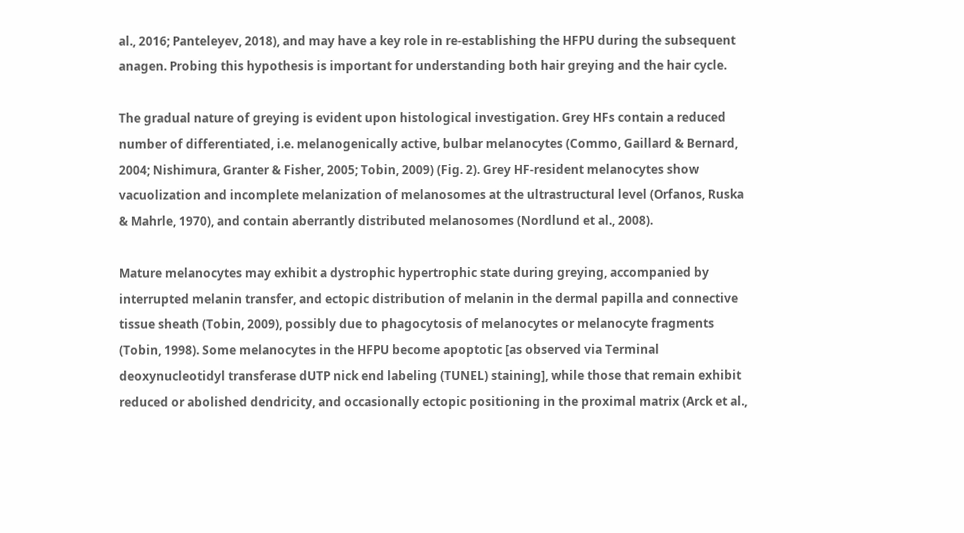al., 2016; Panteleyev, 2018), and may have a key role in re-establishing the HFPU during the subsequent anagen. Probing this hypothesis is important for understanding both hair greying and the hair cycle.

The gradual nature of greying is evident upon histological investigation. Grey HFs contain a reduced number of differentiated, i.e. melanogenically active, bulbar melanocytes (Commo, Gaillard & Bernard, 2004; Nishimura, Granter & Fisher, 2005; Tobin, 2009) (Fig. 2). Grey HF-resident melanocytes show vacuolization and incomplete melanization of melanosomes at the ultrastructural level (Orfanos, Ruska & Mahrle, 1970), and contain aberrantly distributed melanosomes (Nordlund et al., 2008).

Mature melanocytes may exhibit a dystrophic hypertrophic state during greying, accompanied by interrupted melanin transfer, and ectopic distribution of melanin in the dermal papilla and connective tissue sheath (Tobin, 2009), possibly due to phagocytosis of melanocytes or melanocyte fragments (Tobin, 1998). Some melanocytes in the HFPU become apoptotic [as observed via Terminal deoxynucleotidyl transferase dUTP nick end labeling (TUNEL) staining], while those that remain exhibit reduced or abolished dendricity, and occasionally ectopic positioning in the proximal matrix (Arck et al.,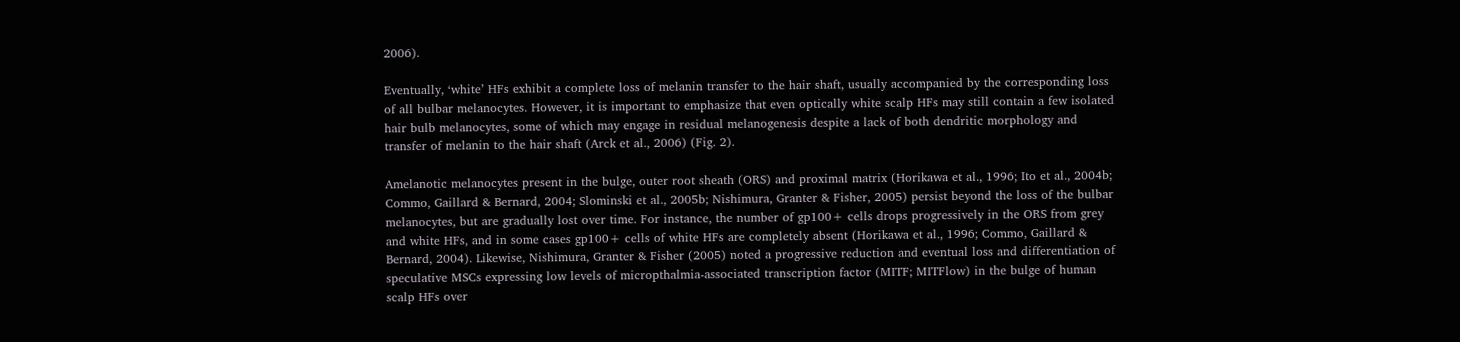2006).

Eventually, ‘white’ HFs exhibit a complete loss of melanin transfer to the hair shaft, usually accompanied by the corresponding loss of all bulbar melanocytes. However, it is important to emphasize that even optically white scalp HFs may still contain a few isolated hair bulb melanocytes, some of which may engage in residual melanogenesis despite a lack of both dendritic morphology and transfer of melanin to the hair shaft (Arck et al., 2006) (Fig. 2).

Amelanotic melanocytes present in the bulge, outer root sheath (ORS) and proximal matrix (Horikawa et al., 1996; Ito et al., 2004b; Commo, Gaillard & Bernard, 2004; Slominski et al., 2005b; Nishimura, Granter & Fisher, 2005) persist beyond the loss of the bulbar melanocytes, but are gradually lost over time. For instance, the number of gp100+ cells drops progressively in the ORS from grey and white HFs, and in some cases gp100+ cells of white HFs are completely absent (Horikawa et al., 1996; Commo, Gaillard & Bernard, 2004). Likewise, Nishimura, Granter & Fisher (2005) noted a progressive reduction and eventual loss and differentiation of speculative MSCs expressing low levels of micropthalmia-associated transcription factor (MITF; MITFlow) in the bulge of human scalp HFs over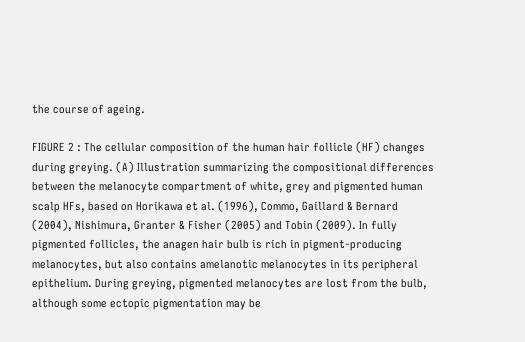the course of ageing.

FIGURE 2 : The cellular composition of the human hair follicle (HF) changes during greying. (A) Illustration summarizing the compositional differences between the melanocyte compartment of white, grey and pigmented human scalp HFs, based on Horikawa et al. (1996), Commo, Gaillard & Bernard (2004), Nishimura, Granter & Fisher (2005) and Tobin (2009). In fully pigmented follicles, the anagen hair bulb is rich in pigment-producing melanocytes, but also contains amelanotic melanocytes in its peripheral epithelium. During greying, pigmented melanocytes are lost from the bulb, although some ectopic pigmentation may be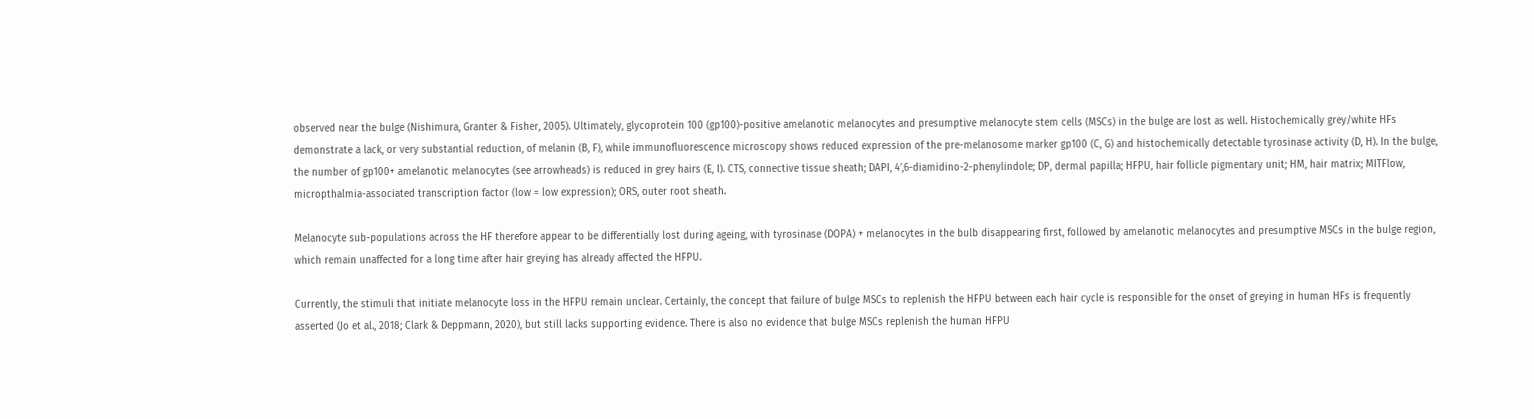observed near the bulge (Nishimura, Granter & Fisher, 2005). Ultimately, glycoprotein 100 (gp100)-positive amelanotic melanocytes and presumptive melanocyte stem cells (MSCs) in the bulge are lost as well. Histochemically grey/white HFs demonstrate a lack, or very substantial reduction, of melanin (B, F), while immunofluorescence microscopy shows reduced expression of the pre-melanosome marker gp100 (C, G) and histochemically detectable tyrosinase activity (D, H). In the bulge, the number of gp100+ amelanotic melanocytes (see arrowheads) is reduced in grey hairs (E, I). CTS, connective tissue sheath; DAPI, 4′,6-diamidino-2-phenylindole; DP, dermal papilla; HFPU, hair follicle pigmentary unit; HM, hair matrix; MITFlow, micropthalmia-associated transcription factor (low = low expression); ORS, outer root sheath.

Melanocyte sub-populations across the HF therefore appear to be differentially lost during ageing, with tyrosinase (DOPA) + melanocytes in the bulb disappearing first, followed by amelanotic melanocytes and presumptive MSCs in the bulge region, which remain unaffected for a long time after hair greying has already affected the HFPU.

Currently, the stimuli that initiate melanocyte loss in the HFPU remain unclear. Certainly, the concept that failure of bulge MSCs to replenish the HFPU between each hair cycle is responsible for the onset of greying in human HFs is frequently asserted (Jo et al., 2018; Clark & Deppmann, 2020), but still lacks supporting evidence. There is also no evidence that bulge MSCs replenish the human HFPU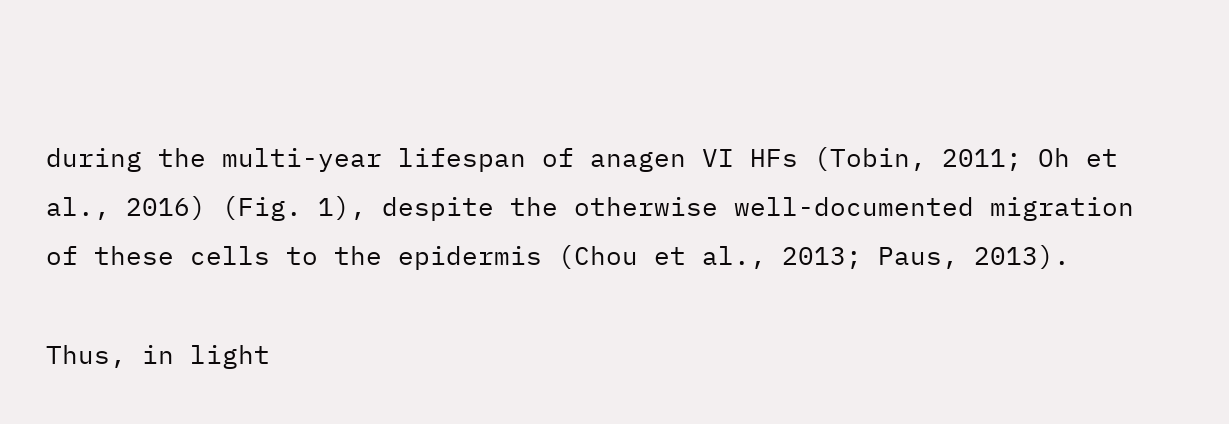during the multi-year lifespan of anagen VI HFs (Tobin, 2011; Oh et al., 2016) (Fig. 1), despite the otherwise well-documented migration of these cells to the epidermis (Chou et al., 2013; Paus, 2013).

Thus, in light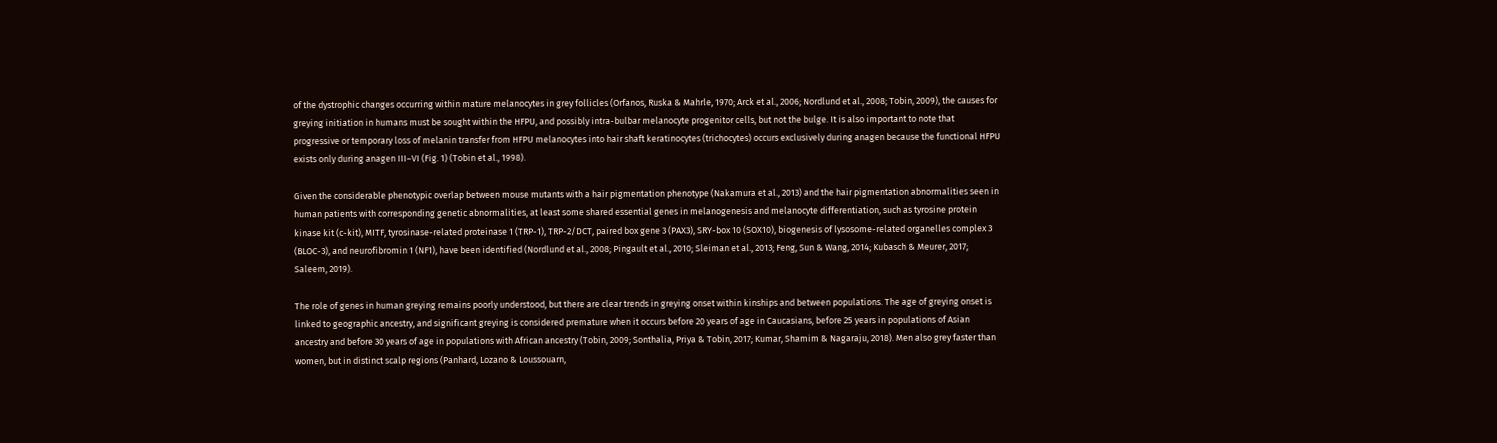of the dystrophic changes occurring within mature melanocytes in grey follicles (Orfanos, Ruska & Mahrle, 1970; Arck et al., 2006; Nordlund et al., 2008; Tobin, 2009), the causes for greying initiation in humans must be sought within the HFPU, and possibly intra-bulbar melanocyte progenitor cells, but not the bulge. It is also important to note that progressive or temporary loss of melanin transfer from HFPU melanocytes into hair shaft keratinocytes (trichocytes) occurs exclusively during anagen because the functional HFPU exists only during anagen III–VI (Fig. 1) (Tobin et al., 1998).

Given the considerable phenotypic overlap between mouse mutants with a hair pigmentation phenotype (Nakamura et al., 2013) and the hair pigmentation abnormalities seen in human patients with corresponding genetic abnormalities, at least some shared essential genes in melanogenesis and melanocyte differentiation, such as tyrosine protein kinase kit (c-kit), MITF, tyrosinase-related proteinase 1 (TRP-1), TRP-2/DCT, paired box gene 3 (PAX3), SRY-box 10 (SOX10), biogenesis of lysosome-related organelles complex 3 (BLOC-3), and neurofibromin 1 (NF1), have been identified (Nordlund et al., 2008; Pingault et al., 2010; Sleiman et al., 2013; Feng, Sun & Wang, 2014; Kubasch & Meurer, 2017; Saleem, 2019).

The role of genes in human greying remains poorly understood, but there are clear trends in greying onset within kinships and between populations. The age of greying onset is linked to geographic ancestry, and significant greying is considered premature when it occurs before 20 years of age in Caucasians, before 25 years in populations of Asian ancestry and before 30 years of age in populations with African ancestry (Tobin, 2009; Sonthalia, Priya & Tobin, 2017; Kumar, Shamim & Nagaraju, 2018). Men also grey faster than women, but in distinct scalp regions (Panhard, Lozano & Loussouarn,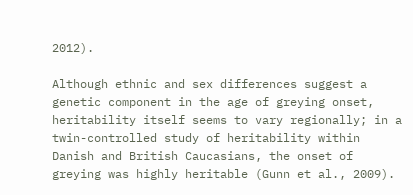2012).

Although ethnic and sex differences suggest a genetic component in the age of greying onset, heritability itself seems to vary regionally; in a twin-controlled study of heritability within Danish and British Caucasians, the onset of greying was highly heritable (Gunn et al., 2009).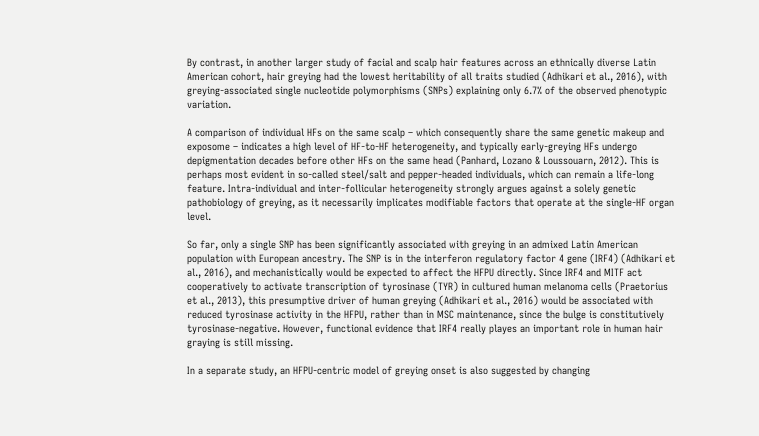By contrast, in another larger study of facial and scalp hair features across an ethnically diverse Latin American cohort, hair greying had the lowest heritability of all traits studied (Adhikari et al., 2016), with greying-associated single nucleotide polymorphisms (SNPs) explaining only 6.7% of the observed phenotypic variation.

A comparison of individual HFs on the same scalp – which consequently share the same genetic makeup and exposome – indicates a high level of HF-to-HF heterogeneity, and typically early-greying HFs undergo depigmentation decades before other HFs on the same head (Panhard, Lozano & Loussouarn, 2012). This is perhaps most evident in so-called steel/salt and pepper-headed individuals, which can remain a life-long feature. Intra-individual and inter-follicular heterogeneity strongly argues against a solely genetic pathobiology of greying, as it necessarily implicates modifiable factors that operate at the single-HF organ level.

So far, only a single SNP has been significantly associated with greying in an admixed Latin American population with European ancestry. The SNP is in the interferon regulatory factor 4 gene (IRF4) (Adhikari et al., 2016), and mechanistically would be expected to affect the HFPU directly. Since IRF4 and MITF act cooperatively to activate transcription of tyrosinase (TYR) in cultured human melanoma cells (Praetorius et al., 2013), this presumptive driver of human greying (Adhikari et al., 2016) would be associated with reduced tyrosinase activity in the HFPU, rather than in MSC maintenance, since the bulge is constitutively tyrosinase-negative. However, functional evidence that IRF4 really playes an important role in human hair graying is still missing.

In a separate study, an HFPU-centric model of greying onset is also suggested by changing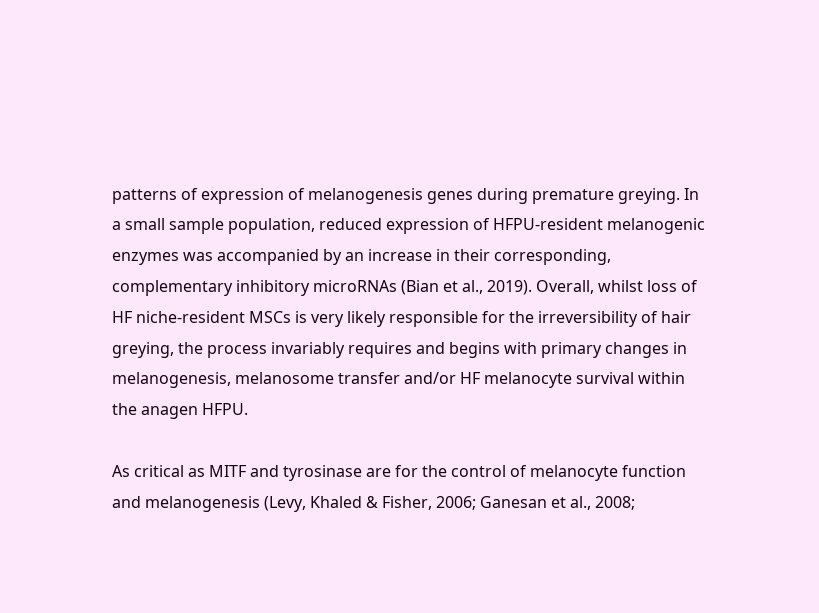patterns of expression of melanogenesis genes during premature greying. In a small sample population, reduced expression of HFPU-resident melanogenic enzymes was accompanied by an increase in their corresponding, complementary inhibitory microRNAs (Bian et al., 2019). Overall, whilst loss of HF niche-resident MSCs is very likely responsible for the irreversibility of hair greying, the process invariably requires and begins with primary changes in melanogenesis, melanosome transfer and/or HF melanocyte survival within the anagen HFPU.

As critical as MITF and tyrosinase are for the control of melanocyte function and melanogenesis (Levy, Khaled & Fisher, 2006; Ganesan et al., 2008;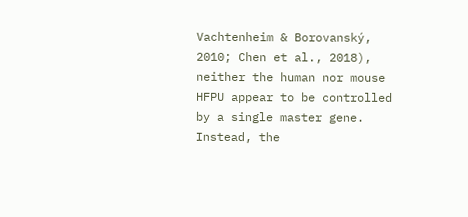Vachtenheim & Borovanský, 2010; Chen et al., 2018), neither the human nor mouse HFPU appear to be controlled by a single master gene. Instead, the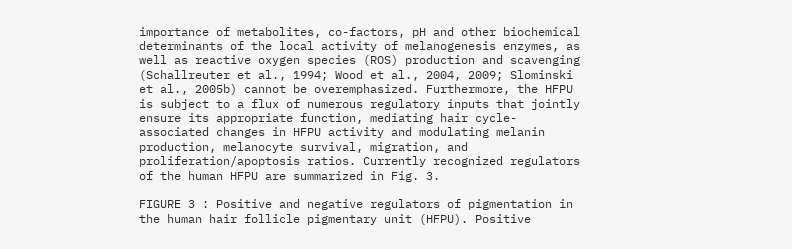importance of metabolites, co-factors, pH and other biochemical determinants of the local activity of melanogenesis enzymes, as well as reactive oxygen species (ROS) production and scavenging (Schallreuter et al., 1994; Wood et al., 2004, 2009; Slominski et al., 2005b) cannot be overemphasized. Furthermore, the HFPU is subject to a flux of numerous regulatory inputs that jointly ensure its appropriate function, mediating hair cycle-associated changes in HFPU activity and modulating melanin production, melanocyte survival, migration, and proliferation/apoptosis ratios. Currently recognized regulators of the human HFPU are summarized in Fig. 3.

FIGURE 3 : Positive and negative regulators of pigmentation in the human hair follicle pigmentary unit (HFPU). Positive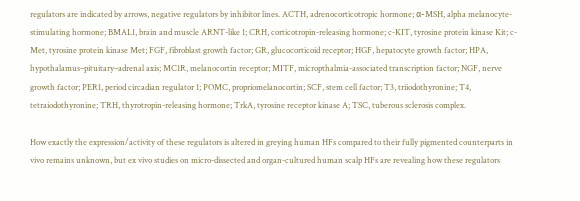regulators are indicated by arrows, negative regulators by inhibitor lines. ACTH, adrenocorticotropic hormone; α-MSH, alpha melanocyte-stimulating hormone; BMAL1, brain and muscle ARNT-like 1; CRH, corticotropin-releasing hormone; c-KIT, tyrosine protein kinase Kit; c-Met, tyrosine protein kinase Met; FGF, fibroblast growth factor; GR, glucocorticoid receptor; HGF, hepatocyte growth factor; HPA, hypothalamus–pituitary–adrenal axis; MC1R, melanocortin receptor; MITF, micropthalmia-associated transcription factor; NGF, nerve growth factor; PER1, period circadian regulator 1; POMC, propriomelanocortin; SCF, stem cell factor; T3, triiodothyronine; T4, tetraiodothyronine; TRH, thyrotropin-releasing hormone; TrkA, tyrosine receptor kinase A; TSC, tuberous sclerosis complex.

How exactly the expression/activity of these regulators is altered in greying human HFs compared to their fully pigmented counterparts in vivo remains unknown, but ex vivo studies on micro-dissected and organ-cultured human scalp HFs are revealing how these regulators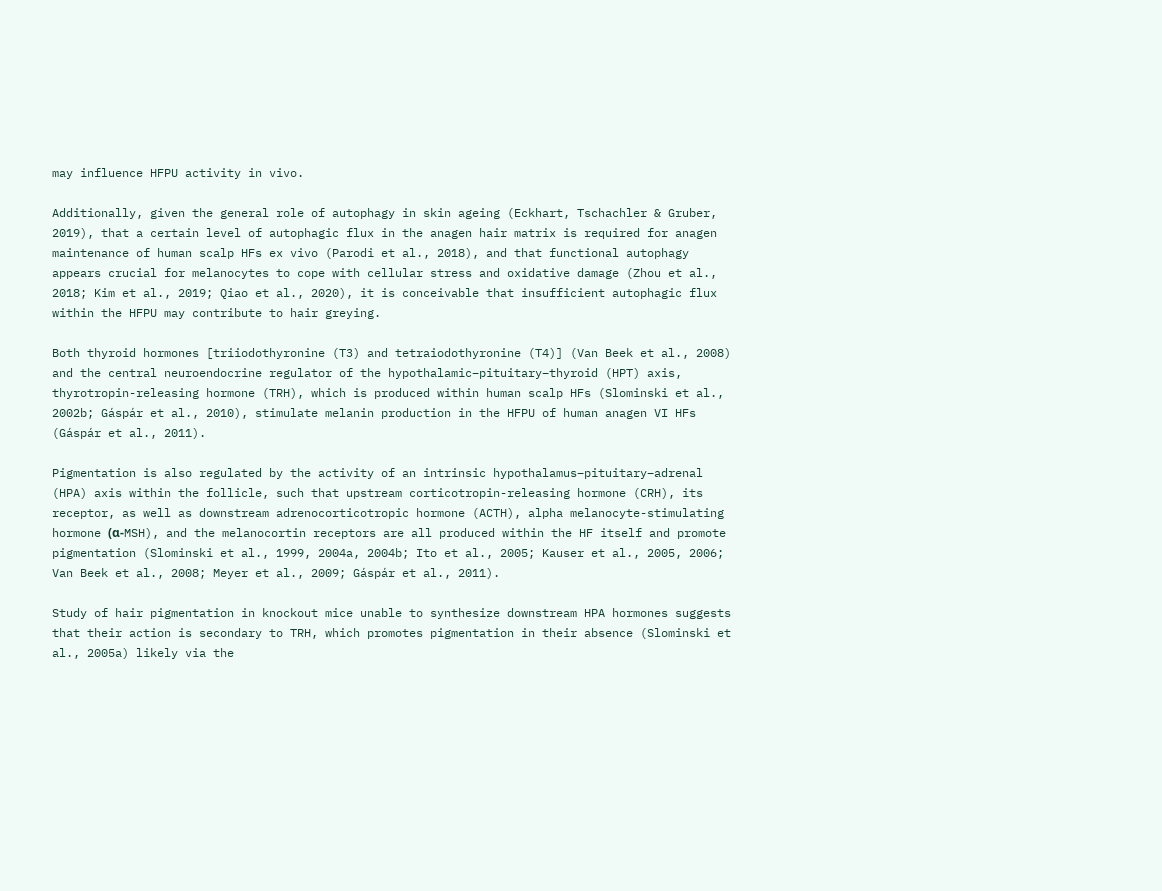may influence HFPU activity in vivo.

Additionally, given the general role of autophagy in skin ageing (Eckhart, Tschachler & Gruber, 2019), that a certain level of autophagic flux in the anagen hair matrix is required for anagen maintenance of human scalp HFs ex vivo (Parodi et al., 2018), and that functional autophagy appears crucial for melanocytes to cope with cellular stress and oxidative damage (Zhou et al., 2018; Kim et al., 2019; Qiao et al., 2020), it is conceivable that insufficient autophagic flux within the HFPU may contribute to hair greying.

Both thyroid hormones [triiodothyronine (T3) and tetraiodothyronine (T4)] (Van Beek et al., 2008) and the central neuroendocrine regulator of the hypothalamic–pituitary–thyroid (HPT) axis, thyrotropin-releasing hormone (TRH), which is produced within human scalp HFs (Slominski et al., 2002b; Gáspár et al., 2010), stimulate melanin production in the HFPU of human anagen VI HFs (Gáspár et al., 2011).

Pigmentation is also regulated by the activity of an intrinsic hypothalamus–pituitary–adrenal (HPA) axis within the follicle, such that upstream corticotropin-releasing hormone (CRH), its receptor, as well as downstream adrenocorticotropic hormone (ACTH), alpha melanocyte-stimulating hormone (α-MSH), and the melanocortin receptors are all produced within the HF itself and promote pigmentation (Slominski et al., 1999, 2004a, 2004b; Ito et al., 2005; Kauser et al., 2005, 2006; Van Beek et al., 2008; Meyer et al., 2009; Gáspár et al., 2011).

Study of hair pigmentation in knockout mice unable to synthesize downstream HPA hormones suggests that their action is secondary to TRH, which promotes pigmentation in their absence (Slominski et al., 2005a) likely via the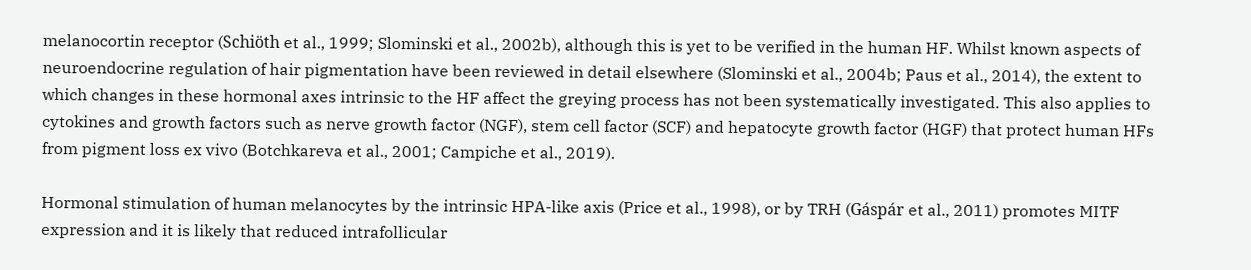melanocortin receptor (Schiöth et al., 1999; Slominski et al., 2002b), although this is yet to be verified in the human HF. Whilst known aspects of neuroendocrine regulation of hair pigmentation have been reviewed in detail elsewhere (Slominski et al., 2004b; Paus et al., 2014), the extent to which changes in these hormonal axes intrinsic to the HF affect the greying process has not been systematically investigated. This also applies to cytokines and growth factors such as nerve growth factor (NGF), stem cell factor (SCF) and hepatocyte growth factor (HGF) that protect human HFs from pigment loss ex vivo (Botchkareva et al., 2001; Campiche et al., 2019).

Hormonal stimulation of human melanocytes by the intrinsic HPA-like axis (Price et al., 1998), or by TRH (Gáspár et al., 2011) promotes MITF expression and it is likely that reduced intrafollicular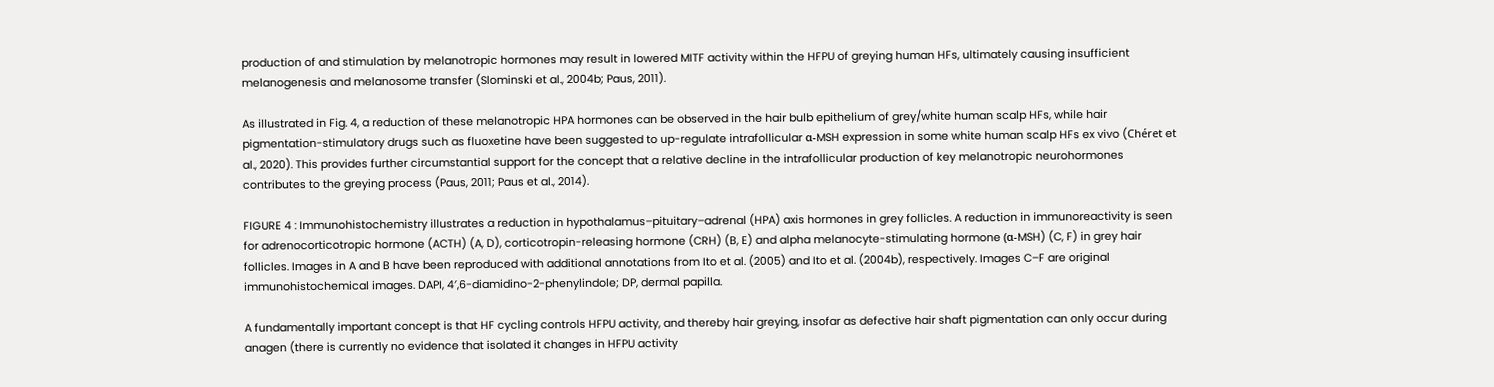production of and stimulation by melanotropic hormones may result in lowered MITF activity within the HFPU of greying human HFs, ultimately causing insufficient melanogenesis and melanosome transfer (Slominski et al., 2004b; Paus, 2011).

As illustrated in Fig. 4, a reduction of these melanotropic HPA hormones can be observed in the hair bulb epithelium of grey/white human scalp HFs, while hair pigmentation-stimulatory drugs such as fluoxetine have been suggested to up-regulate intrafollicular α-MSH expression in some white human scalp HFs ex vivo (Chéret et al., 2020). This provides further circumstantial support for the concept that a relative decline in the intrafollicular production of key melanotropic neurohormones contributes to the greying process (Paus, 2011; Paus et al., 2014).

FIGURE 4 : Immunohistochemistry illustrates a reduction in hypothalamus–pituitary–adrenal (HPA) axis hormones in grey follicles. A reduction in immunoreactivity is seen for adrenocorticotropic hormone (ACTH) (A, D), corticotropin-releasing hormone (CRH) (B, E) and alpha melanocyte-stimulating hormone (α-MSH) (C, F) in grey hair follicles. Images in A and B have been reproduced with additional annotations from Ito et al. (2005) and Ito et al. (2004b), respectively. Images C–F are original immunohistochemical images. DAPI, 4′,6-diamidino-2-phenylindole; DP, dermal papilla.

A fundamentally important concept is that HF cycling controls HFPU activity, and thereby hair greying, insofar as defective hair shaft pigmentation can only occur during anagen (there is currently no evidence that isolated it changes in HFPU activity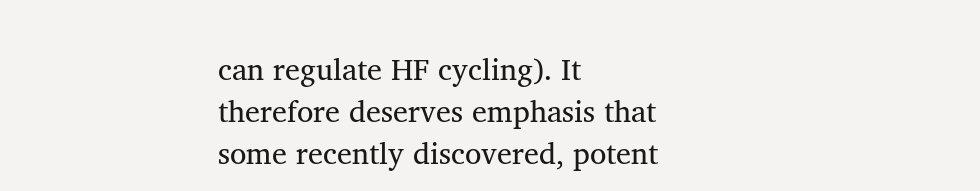can regulate HF cycling). It therefore deserves emphasis that some recently discovered, potent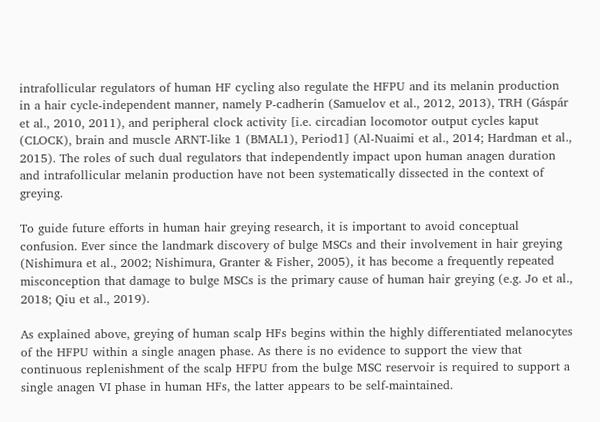intrafollicular regulators of human HF cycling also regulate the HFPU and its melanin production in a hair cycle-independent manner, namely P-cadherin (Samuelov et al., 2012, 2013), TRH (Gáspár et al., 2010, 2011), and peripheral clock activity [i.e. circadian locomotor output cycles kaput (CLOCK), brain and muscle ARNT-like 1 (BMAL1), Period1] (Al-Nuaimi et al., 2014; Hardman et al., 2015). The roles of such dual regulators that independently impact upon human anagen duration and intrafollicular melanin production have not been systematically dissected in the context of greying.

To guide future efforts in human hair greying research, it is important to avoid conceptual confusion. Ever since the landmark discovery of bulge MSCs and their involvement in hair greying (Nishimura et al., 2002; Nishimura, Granter & Fisher, 2005), it has become a frequently repeated misconception that damage to bulge MSCs is the primary cause of human hair greying (e.g. Jo et al., 2018; Qiu et al., 2019).

As explained above, greying of human scalp HFs begins within the highly differentiated melanocytes of the HFPU within a single anagen phase. As there is no evidence to support the view that continuous replenishment of the scalp HFPU from the bulge MSC reservoir is required to support a single anagen VI phase in human HFs, the latter appears to be self-maintained.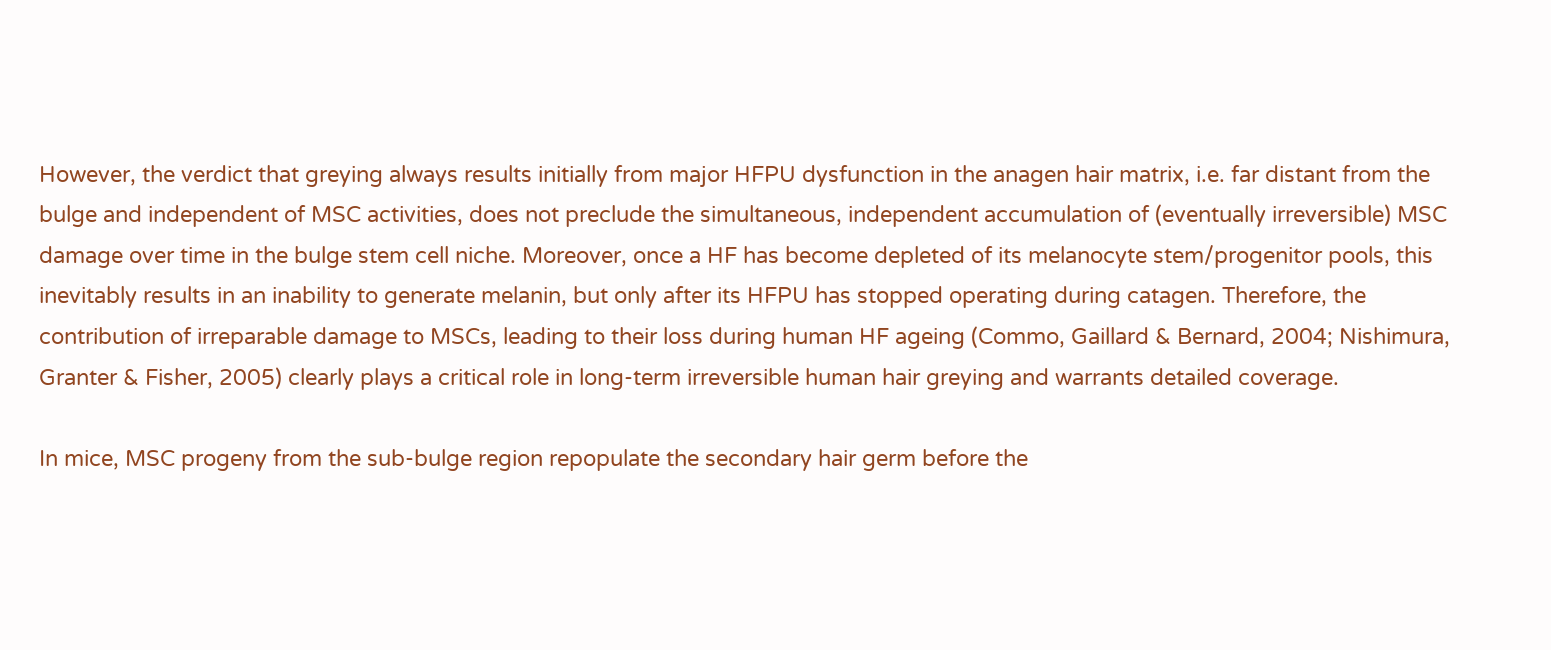However, the verdict that greying always results initially from major HFPU dysfunction in the anagen hair matrix, i.e. far distant from the bulge and independent of MSC activities, does not preclude the simultaneous, independent accumulation of (eventually irreversible) MSC damage over time in the bulge stem cell niche. Moreover, once a HF has become depleted of its melanocyte stem/progenitor pools, this inevitably results in an inability to generate melanin, but only after its HFPU has stopped operating during catagen. Therefore, the contribution of irreparable damage to MSCs, leading to their loss during human HF ageing (Commo, Gaillard & Bernard, 2004; Nishimura, Granter & Fisher, 2005) clearly plays a critical role in long-term irreversible human hair greying and warrants detailed coverage.

In mice, MSC progeny from the sub-bulge region repopulate the secondary hair germ before the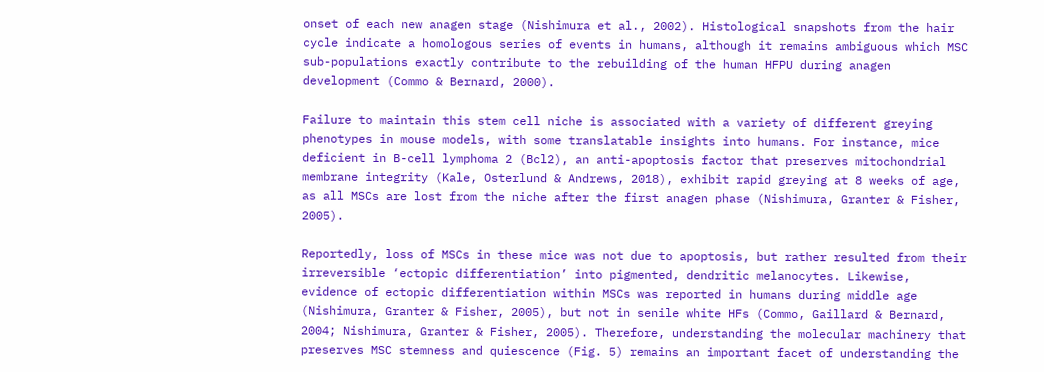onset of each new anagen stage (Nishimura et al., 2002). Histological snapshots from the hair cycle indicate a homologous series of events in humans, although it remains ambiguous which MSC sub-populations exactly contribute to the rebuilding of the human HFPU during anagen development (Commo & Bernard, 2000).

Failure to maintain this stem cell niche is associated with a variety of different greying phenotypes in mouse models, with some translatable insights into humans. For instance, mice deficient in B-cell lymphoma 2 (Bcl2), an anti-apoptosis factor that preserves mitochondrial membrane integrity (Kale, Osterlund & Andrews, 2018), exhibit rapid greying at 8 weeks of age, as all MSCs are lost from the niche after the first anagen phase (Nishimura, Granter & Fisher, 2005).

Reportedly, loss of MSCs in these mice was not due to apoptosis, but rather resulted from their irreversible ‘ectopic differentiation’ into pigmented, dendritic melanocytes. Likewise, evidence of ectopic differentiation within MSCs was reported in humans during middle age (Nishimura, Granter & Fisher, 2005), but not in senile white HFs (Commo, Gaillard & Bernard, 2004; Nishimura, Granter & Fisher, 2005). Therefore, understanding the molecular machinery that preserves MSC stemness and quiescence (Fig. 5) remains an important facet of understanding the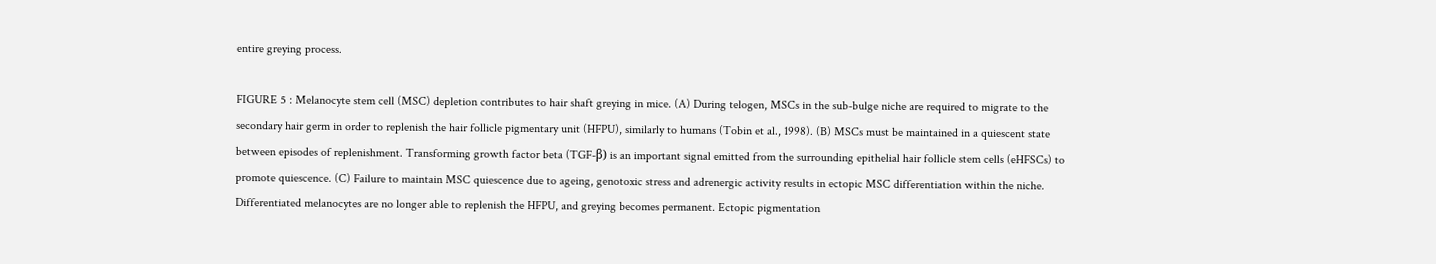entire greying process.

FIGURE 5 : Melanocyte stem cell (MSC) depletion contributes to hair shaft greying in mice. (A) During telogen, MSCs in the sub-bulge niche are required to migrate to the secondary hair germ in order to replenish the hair follicle pigmentary unit (HFPU), similarly to humans (Tobin et al., 1998). (B) MSCs must be maintained in a quiescent state between episodes of replenishment. Transforming growth factor beta (TGF-β) is an important signal emitted from the surrounding epithelial hair follicle stem cells (eHFSCs) to promote quiescence. (C) Failure to maintain MSC quiescence due to ageing, genotoxic stress and adrenergic activity results in ectopic MSC differentiation within the niche. Differentiated melanocytes are no longer able to replenish the HFPU, and greying becomes permanent. Ectopic pigmentation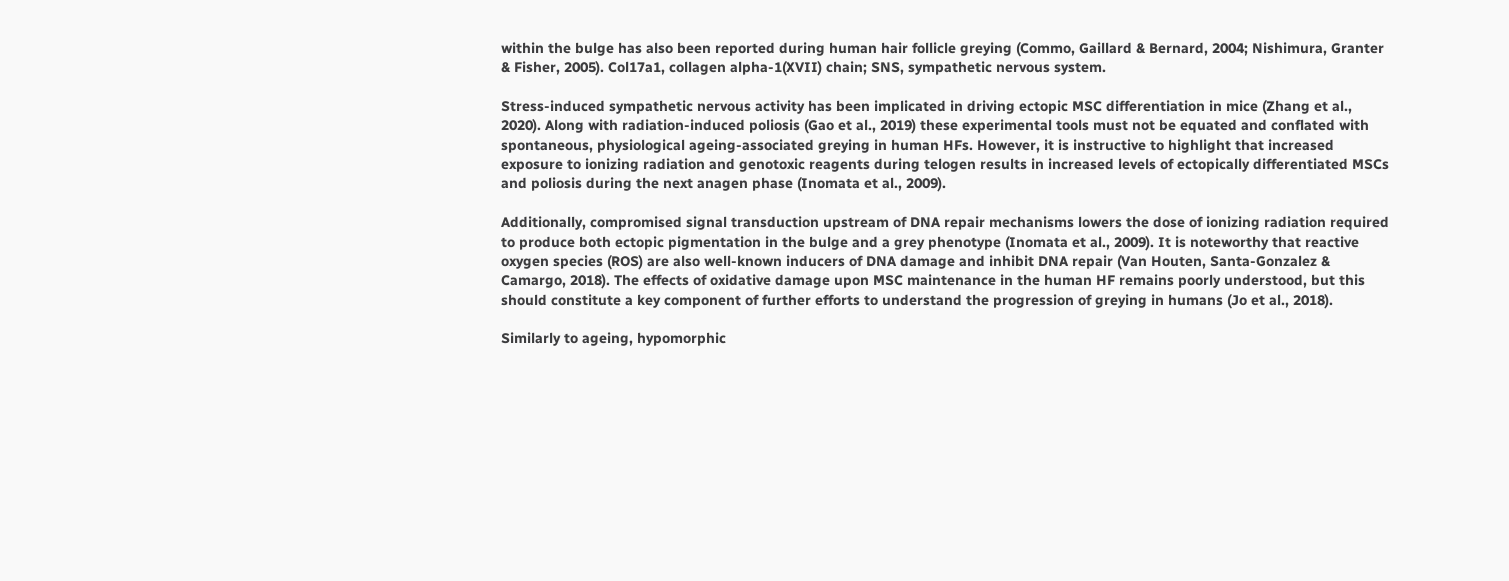within the bulge has also been reported during human hair follicle greying (Commo, Gaillard & Bernard, 2004; Nishimura, Granter & Fisher, 2005). Col17a1, collagen alpha-1(XVII) chain; SNS, sympathetic nervous system.

Stress-induced sympathetic nervous activity has been implicated in driving ectopic MSC differentiation in mice (Zhang et al., 2020). Along with radiation-induced poliosis (Gao et al., 2019) these experimental tools must not be equated and conflated with spontaneous, physiological ageing-associated greying in human HFs. However, it is instructive to highlight that increased exposure to ionizing radiation and genotoxic reagents during telogen results in increased levels of ectopically differentiated MSCs and poliosis during the next anagen phase (Inomata et al., 2009).

Additionally, compromised signal transduction upstream of DNA repair mechanisms lowers the dose of ionizing radiation required to produce both ectopic pigmentation in the bulge and a grey phenotype (Inomata et al., 2009). It is noteworthy that reactive oxygen species (ROS) are also well-known inducers of DNA damage and inhibit DNA repair (Van Houten, Santa-Gonzalez & Camargo, 2018). The effects of oxidative damage upon MSC maintenance in the human HF remains poorly understood, but this should constitute a key component of further efforts to understand the progression of greying in humans (Jo et al., 2018).

Similarly to ageing, hypomorphic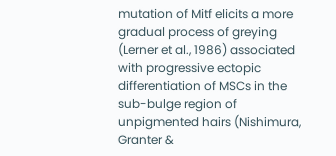mutation of Mitf elicits a more gradual process of greying (Lerner et al., 1986) associated with progressive ectopic differentiation of MSCs in the sub-bulge region of unpigmented hairs (Nishimura, Granter &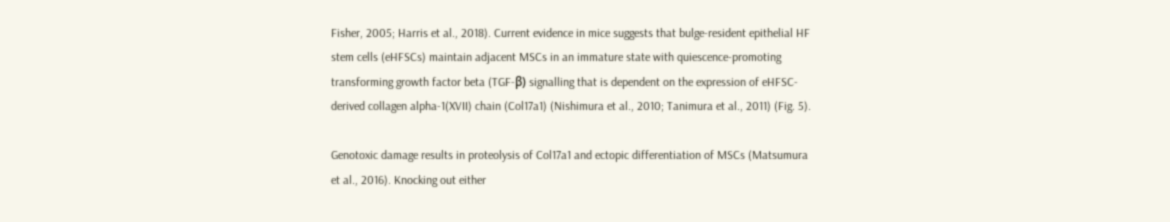Fisher, 2005; Harris et al., 2018). Current evidence in mice suggests that bulge-resident epithelial HF stem cells (eHFSCs) maintain adjacent MSCs in an immature state with quiescence-promoting transforming growth factor beta (TGF-β) signalling that is dependent on the expression of eHFSC-derived collagen alpha-1(XVII) chain (Col17a1) (Nishimura et al., 2010; Tanimura et al., 2011) (Fig. 5).

Genotoxic damage results in proteolysis of Col17a1 and ectopic differentiation of MSCs (Matsumura et al., 2016). Knocking out either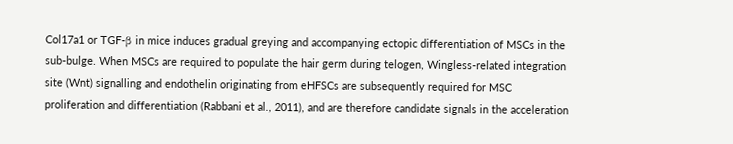Col17a1 or TGF-β in mice induces gradual greying and accompanying ectopic differentiation of MSCs in the sub-bulge. When MSCs are required to populate the hair germ during telogen, Wingless-related integration site (Wnt) signalling and endothelin originating from eHFSCs are subsequently required for MSC proliferation and differentiation (Rabbani et al., 2011), and are therefore candidate signals in the acceleration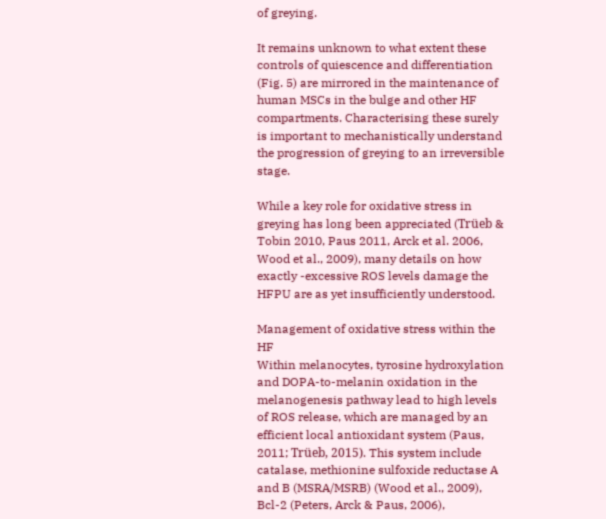of greying.

It remains unknown to what extent these controls of quiescence and differentiation (Fig. 5) are mirrored in the maintenance of human MSCs in the bulge and other HF compartments. Characterising these surely is important to mechanistically understand the progression of greying to an irreversible stage.

While a key role for oxidative stress in greying has long been appreciated (Trüeb & Tobin 2010, Paus 2011, Arck et al. 2006, Wood et al., 2009), many details on how exactly -excessive ROS levels damage the HFPU are as yet insufficiently understood.

Management of oxidative stress within the HF
Within melanocytes, tyrosine hydroxylation and DOPA-to-melanin oxidation in the melanogenesis pathway lead to high levels of ROS release, which are managed by an efficient local antioxidant system (Paus, 2011; Trüeb, 2015). This system include catalase, methionine sulfoxide reductase A and B (MSRA/MSRB) (Wood et al., 2009), Bcl-2 (Peters, Arck & Paus, 2006),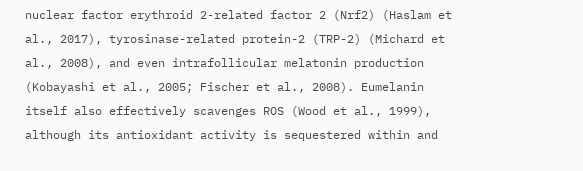nuclear factor erythroid 2-related factor 2 (Nrf2) (Haslam et al., 2017), tyrosinase-related protein-2 (TRP-2) (Michard et al., 2008), and even intrafollicular melatonin production (Kobayashi et al., 2005; Fischer et al., 2008). Eumelanin itself also effectively scavenges ROS (Wood et al., 1999), although its antioxidant activity is sequestered within and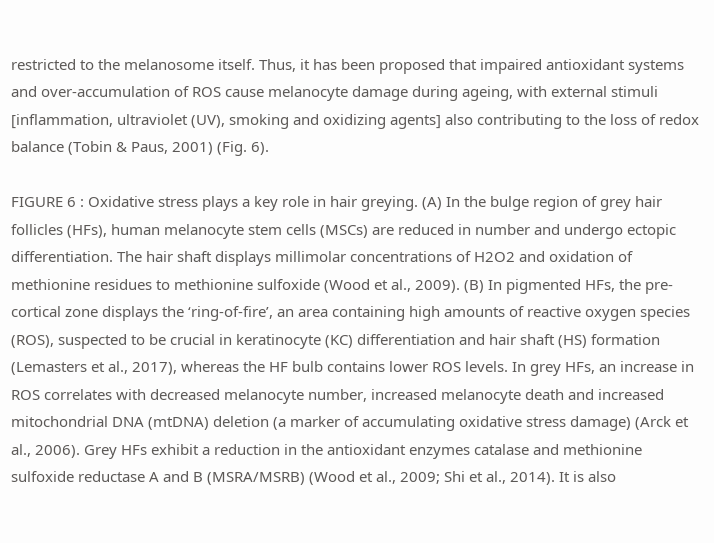restricted to the melanosome itself. Thus, it has been proposed that impaired antioxidant systems and over-accumulation of ROS cause melanocyte damage during ageing, with external stimuli [inflammation, ultraviolet (UV), smoking and oxidizing agents] also contributing to the loss of redox balance (Tobin & Paus, 2001) (Fig. 6).

FIGURE 6 : Oxidative stress plays a key role in hair greying. (A) In the bulge region of grey hair follicles (HFs), human melanocyte stem cells (MSCs) are reduced in number and undergo ectopic differentiation. The hair shaft displays millimolar concentrations of H2O2 and oxidation of methionine residues to methionine sulfoxide (Wood et al., 2009). (B) In pigmented HFs, the pre-cortical zone displays the ‘ring-of-fire’, an area containing high amounts of reactive oxygen species (ROS), suspected to be crucial in keratinocyte (KC) differentiation and hair shaft (HS) formation (Lemasters et al., 2017), whereas the HF bulb contains lower ROS levels. In grey HFs, an increase in ROS correlates with decreased melanocyte number, increased melanocyte death and increased mitochondrial DNA (mtDNA) deletion (a marker of accumulating oxidative stress damage) (Arck et al., 2006). Grey HFs exhibit a reduction in the antioxidant enzymes catalase and methionine sulfoxide reductase A and B (MSRA/MSRB) (Wood et al., 2009; Shi et al., 2014). It is also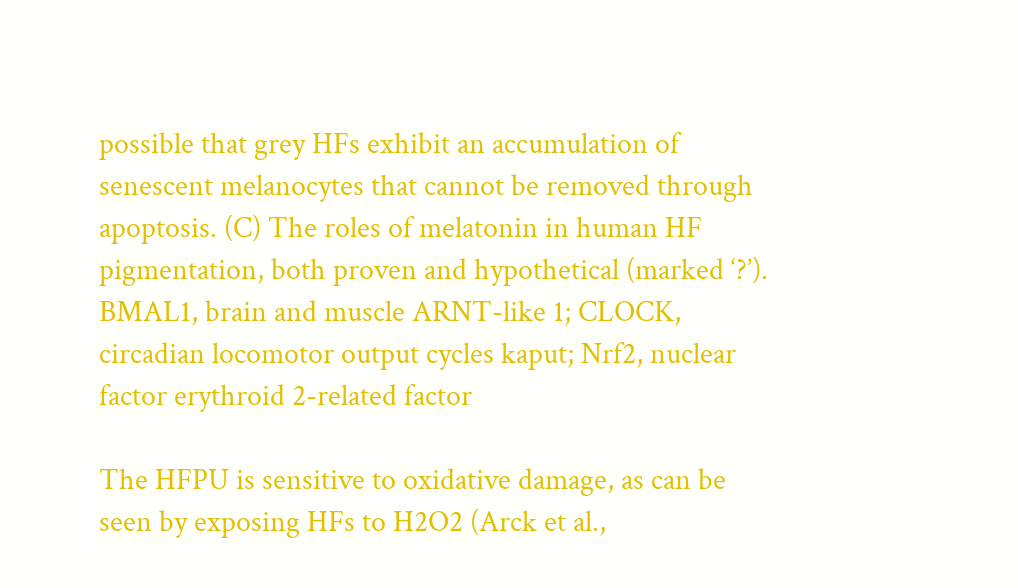possible that grey HFs exhibit an accumulation of senescent melanocytes that cannot be removed through apoptosis. (C) The roles of melatonin in human HF pigmentation, both proven and hypothetical (marked ‘?’). BMAL1, brain and muscle ARNT-like 1; CLOCK, circadian locomotor output cycles kaput; Nrf2, nuclear factor erythroid 2-related factor

The HFPU is sensitive to oxidative damage, as can be seen by exposing HFs to H2O2 (Arck et al.,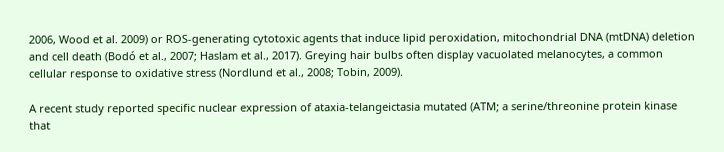2006, Wood et al. 2009) or ROS-generating cytotoxic agents that induce lipid peroxidation, mitochondrial DNA (mtDNA) deletion and cell death (Bodó et al., 2007; Haslam et al., 2017). Greying hair bulbs often display vacuolated melanocytes, a common cellular response to oxidative stress (Nordlund et al., 2008; Tobin, 2009).

A recent study reported specific nuclear expression of ataxia-telangeictasia mutated (ATM; a serine/threonine protein kinase that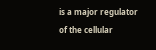is a major regulator of the cellular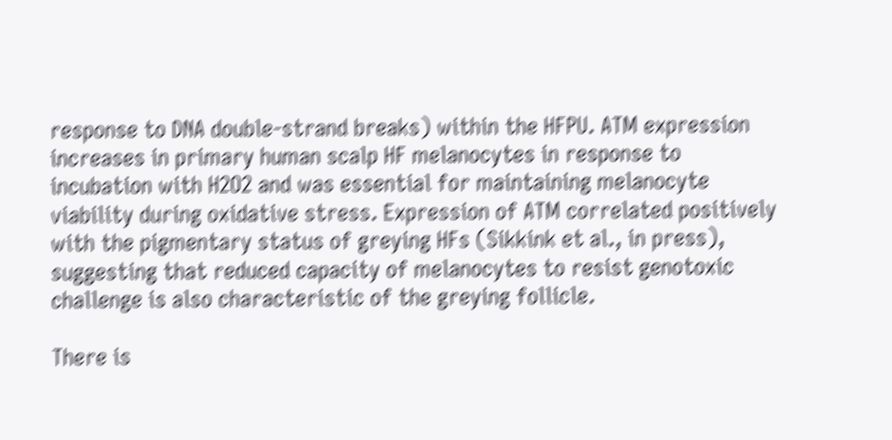response to DNA double-strand breaks) within the HFPU. ATM expression increases in primary human scalp HF melanocytes in response to incubation with H2O2 and was essential for maintaining melanocyte viability during oxidative stress. Expression of ATM correlated positively with the pigmentary status of greying HFs (Sikkink et al., in press), suggesting that reduced capacity of melanocytes to resist genotoxic challenge is also characteristic of the greying follicle.

There is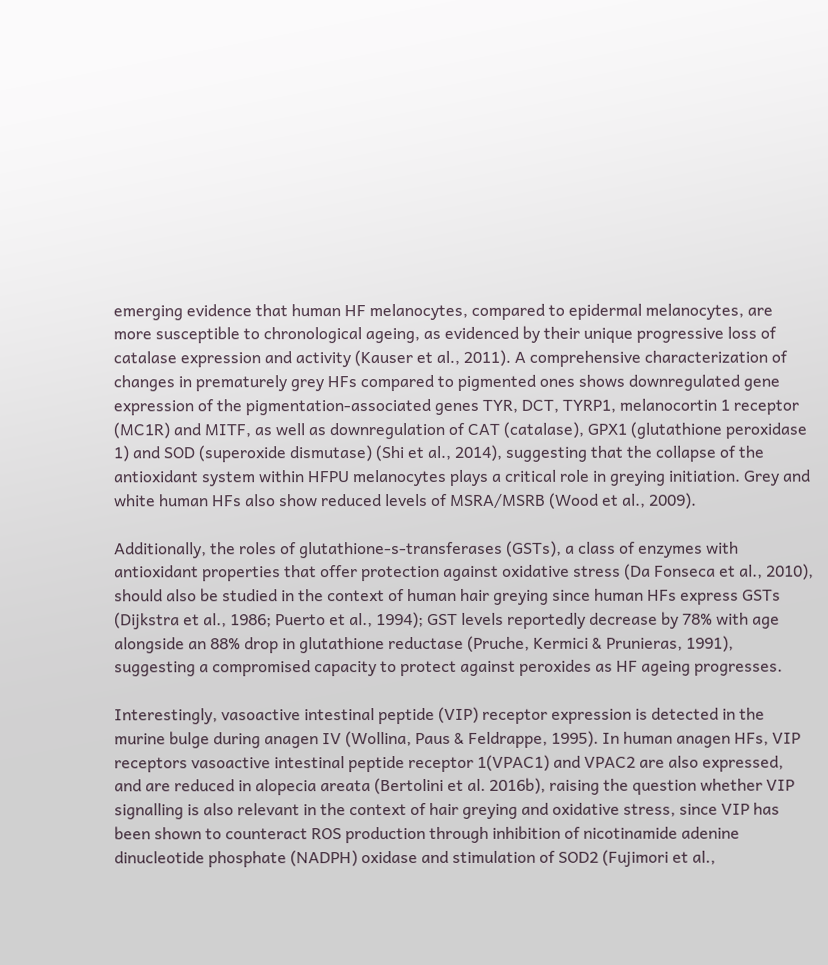emerging evidence that human HF melanocytes, compared to epidermal melanocytes, are more susceptible to chronological ageing, as evidenced by their unique progressive loss of catalase expression and activity (Kauser et al., 2011). A comprehensive characterization of changes in prematurely grey HFs compared to pigmented ones shows downregulated gene expression of the pigmentation-associated genes TYR, DCT, TYRP1, melanocortin 1 receptor (MC1R) and MITF, as well as downregulation of CAT (catalase), GPX1 (glutathione peroxidase 1) and SOD (superoxide dismutase) (Shi et al., 2014), suggesting that the collapse of the antioxidant system within HFPU melanocytes plays a critical role in greying initiation. Grey and white human HFs also show reduced levels of MSRA/MSRB (Wood et al., 2009).

Additionally, the roles of glutathione-s-transferases (GSTs), a class of enzymes with antioxidant properties that offer protection against oxidative stress (Da Fonseca et al., 2010), should also be studied in the context of human hair greying since human HFs express GSTs (Dijkstra et al., 1986; Puerto et al., 1994); GST levels reportedly decrease by 78% with age alongside an 88% drop in glutathione reductase (Pruche, Kermici & Prunieras, 1991), suggesting a compromised capacity to protect against peroxides as HF ageing progresses.

Interestingly, vasoactive intestinal peptide (VIP) receptor expression is detected in the murine bulge during anagen IV (Wollina, Paus & Feldrappe, 1995). In human anagen HFs, VIP receptors vasoactive intestinal peptide receptor 1(VPAC1) and VPAC2 are also expressed, and are reduced in alopecia areata (Bertolini et al. 2016b), raising the question whether VIP signalling is also relevant in the context of hair greying and oxidative stress, since VIP has been shown to counteract ROS production through inhibition of nicotinamide adenine dinucleotide phosphate (NADPH) oxidase and stimulation of SOD2 (Fujimori et al.,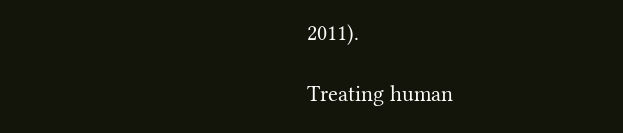2011).

Treating human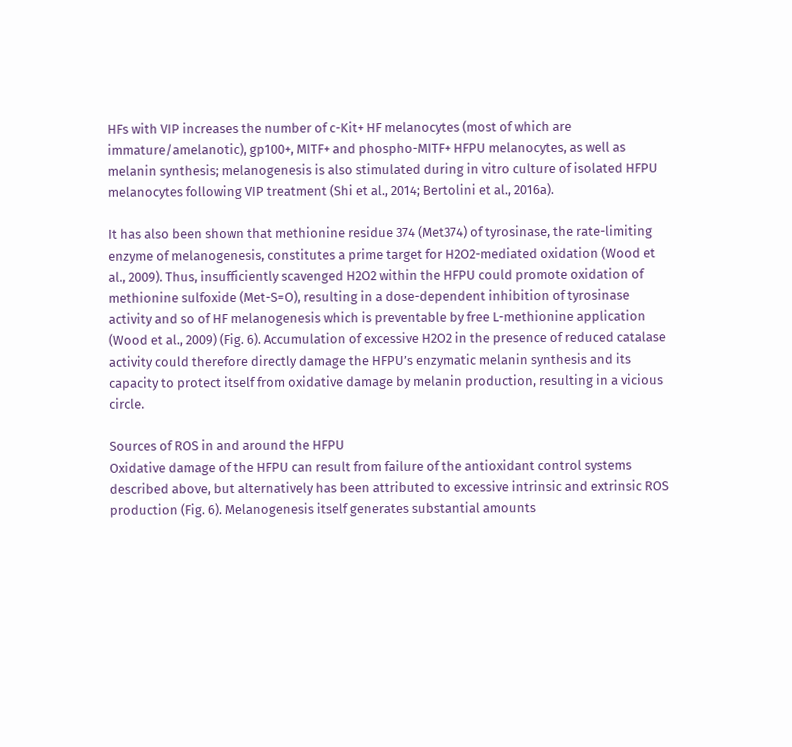HFs with VIP increases the number of c-Kit+ HF melanocytes (most of which are immature/amelanotic), gp100+, MITF+ and phospho-MITF+ HFPU melanocytes, as well as melanin synthesis; melanogenesis is also stimulated during in vitro culture of isolated HFPU melanocytes following VIP treatment (Shi et al., 2014; Bertolini et al., 2016a).

It has also been shown that methionine residue 374 (Met374) of tyrosinase, the rate-limiting enzyme of melanogenesis, constitutes a prime target for H2O2-mediated oxidation (Wood et al., 2009). Thus, insufficiently scavenged H2O2 within the HFPU could promote oxidation of methionine sulfoxide (Met-S=O), resulting in a dose-dependent inhibition of tyrosinase activity and so of HF melanogenesis which is preventable by free L-methionine application (Wood et al., 2009) (Fig. 6). Accumulation of excessive H2O2 in the presence of reduced catalase activity could therefore directly damage the HFPU’s enzymatic melanin synthesis and its capacity to protect itself from oxidative damage by melanin production, resulting in a vicious circle.

Sources of ROS in and around the HFPU
Oxidative damage of the HFPU can result from failure of the antioxidant control systems described above, but alternatively has been attributed to excessive intrinsic and extrinsic ROS production (Fig. 6). Melanogenesis itself generates substantial amounts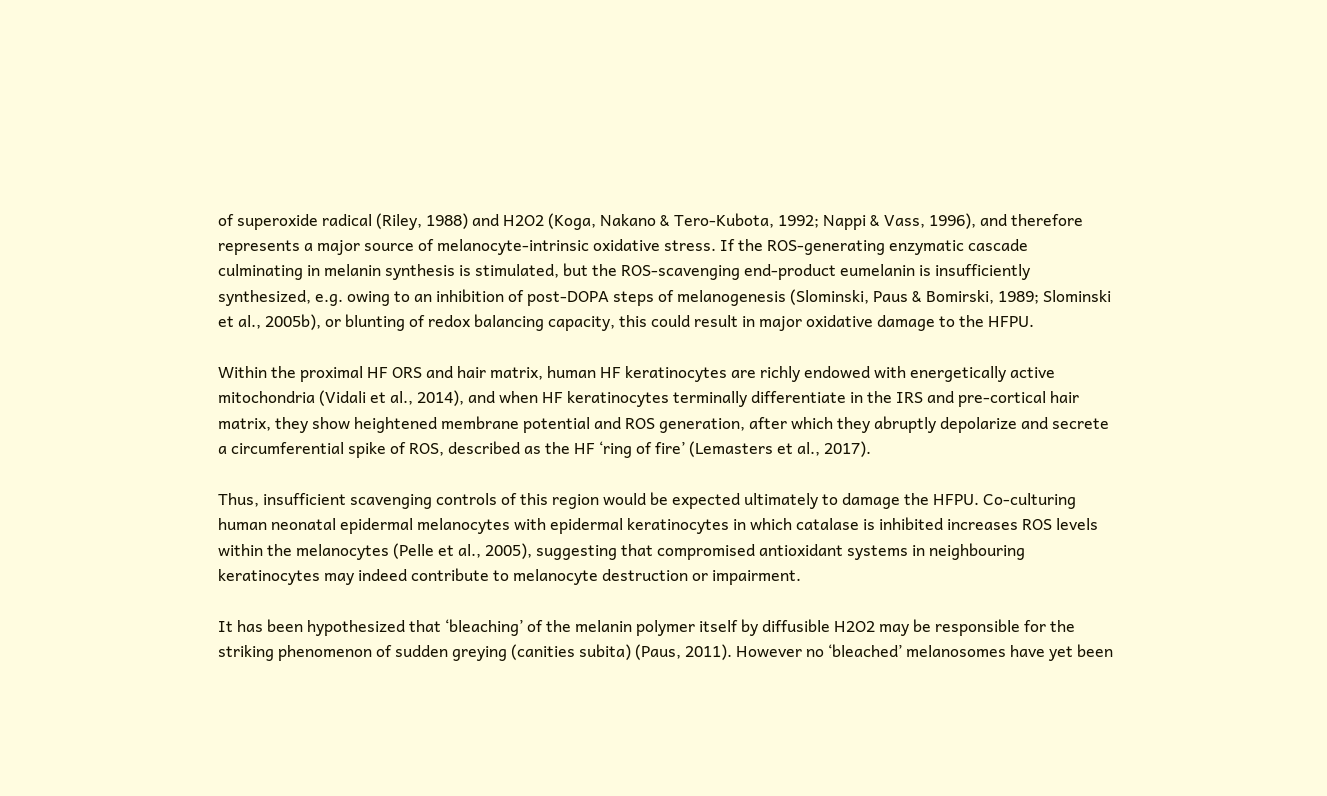of superoxide radical (Riley, 1988) and H2O2 (Koga, Nakano & Tero-Kubota, 1992; Nappi & Vass, 1996), and therefore represents a major source of melanocyte-intrinsic oxidative stress. If the ROS-generating enzymatic cascade culminating in melanin synthesis is stimulated, but the ROS-scavenging end-product eumelanin is insufficiently synthesized, e.g. owing to an inhibition of post-DOPA steps of melanogenesis (Slominski, Paus & Bomirski, 1989; Slominski et al., 2005b), or blunting of redox balancing capacity, this could result in major oxidative damage to the HFPU.

Within the proximal HF ORS and hair matrix, human HF keratinocytes are richly endowed with energetically active mitochondria (Vidali et al., 2014), and when HF keratinocytes terminally differentiate in the IRS and pre-cortical hair matrix, they show heightened membrane potential and ROS generation, after which they abruptly depolarize and secrete a circumferential spike of ROS, described as the HF ‘ring of fire’ (Lemasters et al., 2017).

Thus, insufficient scavenging controls of this region would be expected ultimately to damage the HFPU. Co-culturing human neonatal epidermal melanocytes with epidermal keratinocytes in which catalase is inhibited increases ROS levels within the melanocytes (Pelle et al., 2005), suggesting that compromised antioxidant systems in neighbouring keratinocytes may indeed contribute to melanocyte destruction or impairment.

It has been hypothesized that ‘bleaching’ of the melanin polymer itself by diffusible H2O2 may be responsible for the striking phenomenon of sudden greying (canities subita) (Paus, 2011). However no ‘bleached’ melanosomes have yet been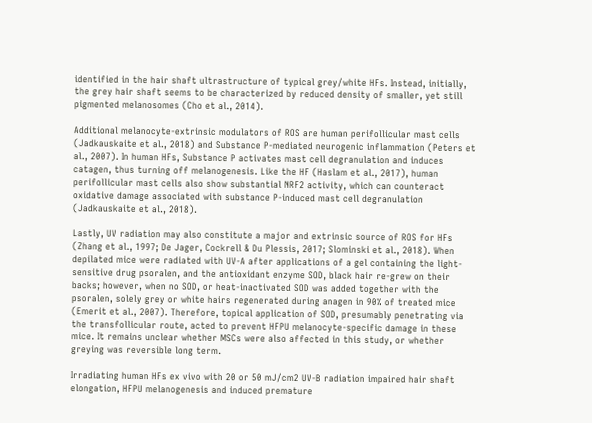identified in the hair shaft ultrastructure of typical grey/white HFs. Instead, initially, the grey hair shaft seems to be characterized by reduced density of smaller, yet still pigmented melanosomes (Cho et al., 2014).

Additional melanocyte-extrinsic modulators of ROS are human perifollicular mast cells (Jadkauskaite et al., 2018) and Substance P-mediated neurogenic inflammation (Peters et al., 2007). In human HFs, Substance P activates mast cell degranulation and induces catagen, thus turning off melanogenesis. Like the HF (Haslam et al., 2017), human perifollicular mast cells also show substantial NRF2 activity, which can counteract oxidative damage associated with substance P-induced mast cell degranulation (Jadkauskaite et al., 2018).

Lastly, UV radiation may also constitute a major and extrinsic source of ROS for HFs (Zhang et al., 1997; De Jager, Cockrell & Du Plessis, 2017; Slominski et al., 2018). When depilated mice were radiated with UV-A after applications of a gel containing the light-sensitive drug psoralen, and the antioxidant enzyme SOD, black hair re-grew on their backs; however, when no SOD, or heat-inactivated SOD was added together with the psoralen, solely grey or white hairs regenerated during anagen in 90% of treated mice (Emerit et al., 2007). Therefore, topical application of SOD, presumably penetrating via the transfollicular route, acted to prevent HFPU melanocyte-specific damage in these mice. It remains unclear whether MSCs were also affected in this study, or whether greying was reversible long term.

Irradiating human HFs ex vivo with 20 or 50 mJ/cm2 UV-B radiation impaired hair shaft elongation, HFPU melanogenesis and induced premature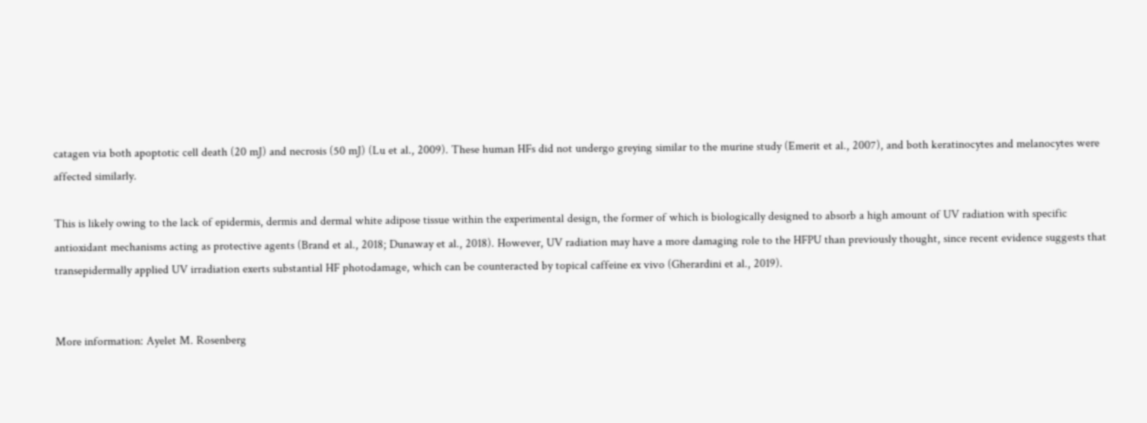catagen via both apoptotic cell death (20 mJ) and necrosis (50 mJ) (Lu et al., 2009). These human HFs did not undergo greying similar to the murine study (Emerit et al., 2007), and both keratinocytes and melanocytes were affected similarly.

This is likely owing to the lack of epidermis, dermis and dermal white adipose tissue within the experimental design, the former of which is biologically designed to absorb a high amount of UV radiation with specific antioxidant mechanisms acting as protective agents (Brand et al., 2018; Dunaway et al., 2018). However, UV radiation may have a more damaging role to the HFPU than previously thought, since recent evidence suggests that transepidermally applied UV irradiation exerts substantial HF photodamage, which can be counteracted by topical caffeine ex vivo (Gherardini et al., 2019).


More information: Ayelet M. Rosenberg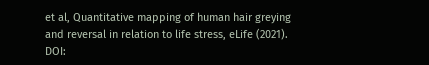et al, Quantitative mapping of human hair greying and reversal in relation to life stress, eLife (2021). DOI: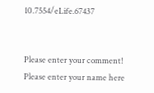10.7554/eLife.67437


Please enter your comment!
Please enter your name here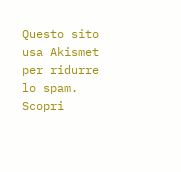Questo sito usa Akismet per ridurre lo spam. Scopri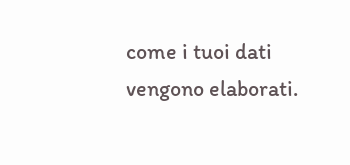come i tuoi dati vengono elaborati.